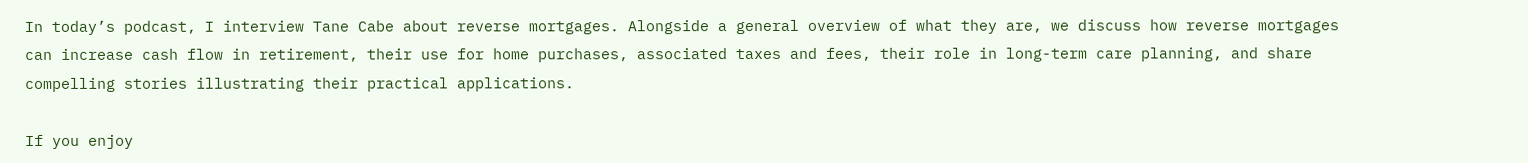In today’s podcast, I interview Tane Cabe about reverse mortgages. Alongside a general overview of what they are, we discuss how reverse mortgages can increase cash flow in retirement, their use for home purchases, associated taxes and fees, their role in long-term care planning, and share compelling stories illustrating their practical applications.

If you enjoy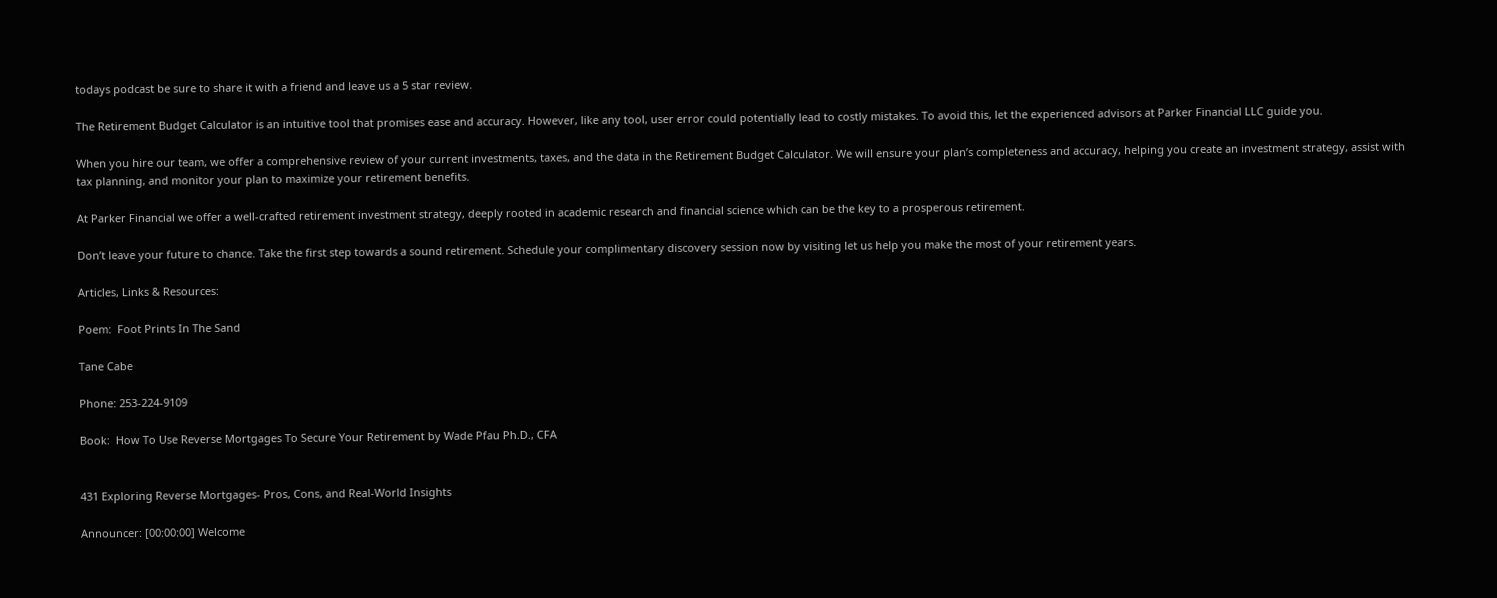todays podcast be sure to share it with a friend and leave us a 5 star review.

The Retirement Budget Calculator is an intuitive tool that promises ease and accuracy. However, like any tool, user error could potentially lead to costly mistakes. To avoid this, let the experienced advisors at Parker Financial LLC guide you.

When you hire our team, we offer a comprehensive review of your current investments, taxes, and the data in the Retirement Budget Calculator. We will ensure your plan’s completeness and accuracy, helping you create an investment strategy, assist with tax planning, and monitor your plan to maximize your retirement benefits.

At Parker Financial we offer a well-crafted retirement investment strategy, deeply rooted in academic research and financial science which can be the key to a prosperous retirement.

Don’t leave your future to chance. Take the first step towards a sound retirement. Schedule your complimentary discovery session now by visiting let us help you make the most of your retirement years.

Articles, Links & Resources:

Poem:  Foot Prints In The Sand

Tane Cabe

Phone: 253-224-9109

Book:  How To Use Reverse Mortgages To Secure Your Retirement by Wade Pfau Ph.D., CFA


431 Exploring Reverse Mortgages- Pros, Cons, and Real-World Insights

Announcer: [00:00:00] Welcome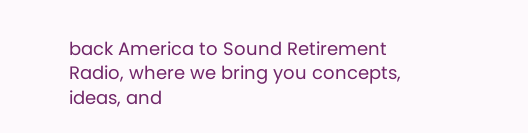back America to Sound Retirement Radio, where we bring you concepts, ideas, and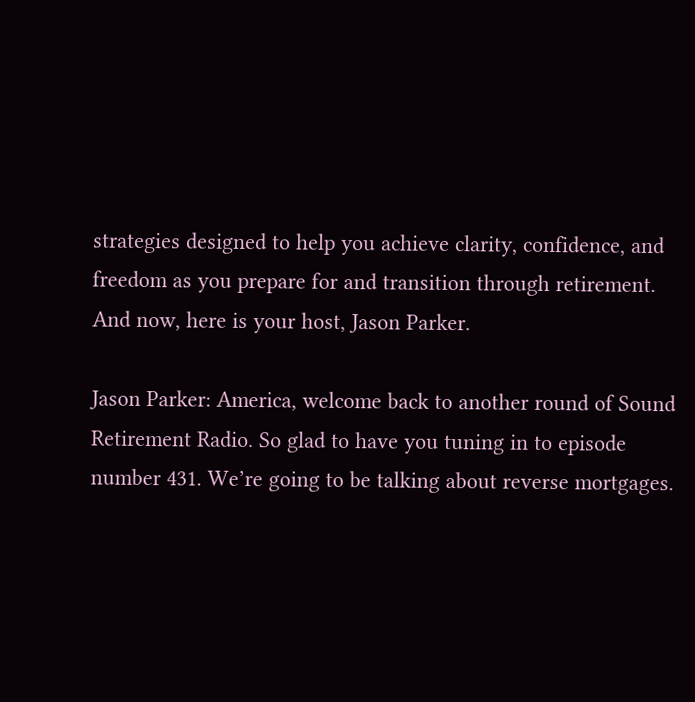strategies designed to help you achieve clarity, confidence, and freedom as you prepare for and transition through retirement. And now, here is your host, Jason Parker.

Jason Parker: America, welcome back to another round of Sound Retirement Radio. So glad to have you tuning in to episode number 431. We’re going to be talking about reverse mortgages.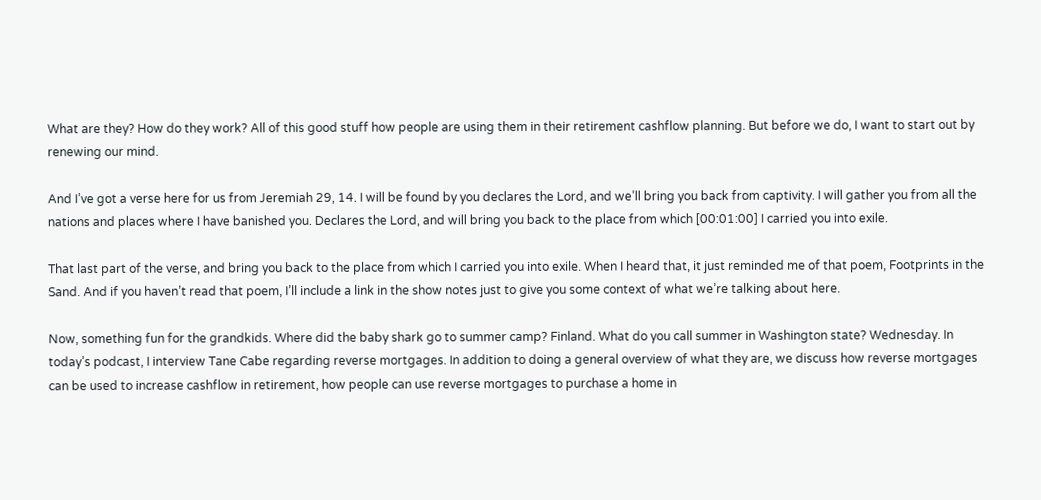What are they? How do they work? All of this good stuff how people are using them in their retirement cashflow planning. But before we do, I want to start out by renewing our mind.

And I’ve got a verse here for us from Jeremiah 29, 14. I will be found by you declares the Lord, and we’ll bring you back from captivity. I will gather you from all the nations and places where I have banished you. Declares the Lord, and will bring you back to the place from which [00:01:00] I carried you into exile.

That last part of the verse, and bring you back to the place from which I carried you into exile. When I heard that, it just reminded me of that poem, Footprints in the Sand. And if you haven’t read that poem, I’ll include a link in the show notes just to give you some context of what we’re talking about here.

Now, something fun for the grandkids. Where did the baby shark go to summer camp? Finland. What do you call summer in Washington state? Wednesday. In today’s podcast, I interview Tane Cabe regarding reverse mortgages. In addition to doing a general overview of what they are, we discuss how reverse mortgages can be used to increase cashflow in retirement, how people can use reverse mortgages to purchase a home in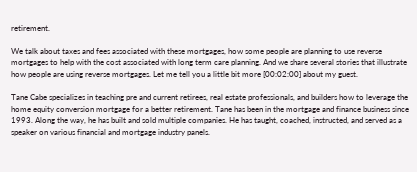retirement.

We talk about taxes and fees associated with these mortgages, how some people are planning to use reverse mortgages to help with the cost associated with long term care planning. And we share several stories that illustrate how people are using reverse mortgages. Let me tell you a little bit more [00:02:00] about my guest.

Tane Cabe specializes in teaching pre and current retirees, real estate professionals, and builders how to leverage the home equity conversion mortgage for a better retirement. Tane has been in the mortgage and finance business since 1993. Along the way, he has built and sold multiple companies. He has taught, coached, instructed, and served as a speaker on various financial and mortgage industry panels.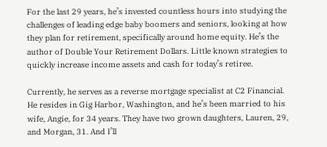For the last 29 years, he’s invested countless hours into studying the challenges of leading edge baby boomers and seniors, looking at how they plan for retirement, specifically around home equity. He’s the author of Double Your Retirement Dollars. Little known strategies to quickly increase income assets and cash for today’s retiree.

Currently, he serves as a reverse mortgage specialist at C2 Financial. He resides in Gig Harbor, Washington, and he’s been married to his wife, Angie, for 34 years. They have two grown daughters, Lauren, 29, and Morgan, 31. And I’ll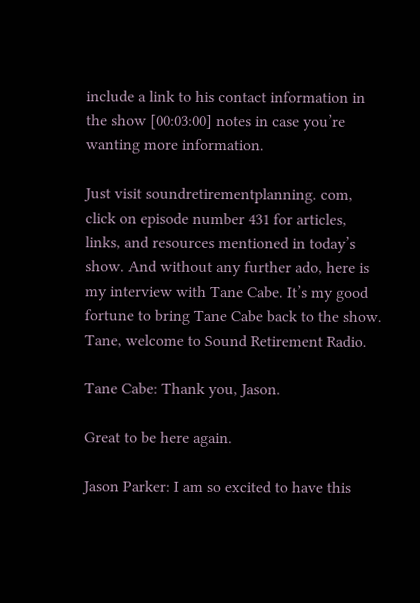include a link to his contact information in the show [00:03:00] notes in case you’re wanting more information.

Just visit soundretirementplanning. com, click on episode number 431 for articles, links, and resources mentioned in today’s show. And without any further ado, here is my interview with Tane Cabe. It’s my good fortune to bring Tane Cabe back to the show. Tane, welcome to Sound Retirement Radio.

Tane Cabe: Thank you, Jason.

Great to be here again.

Jason Parker: I am so excited to have this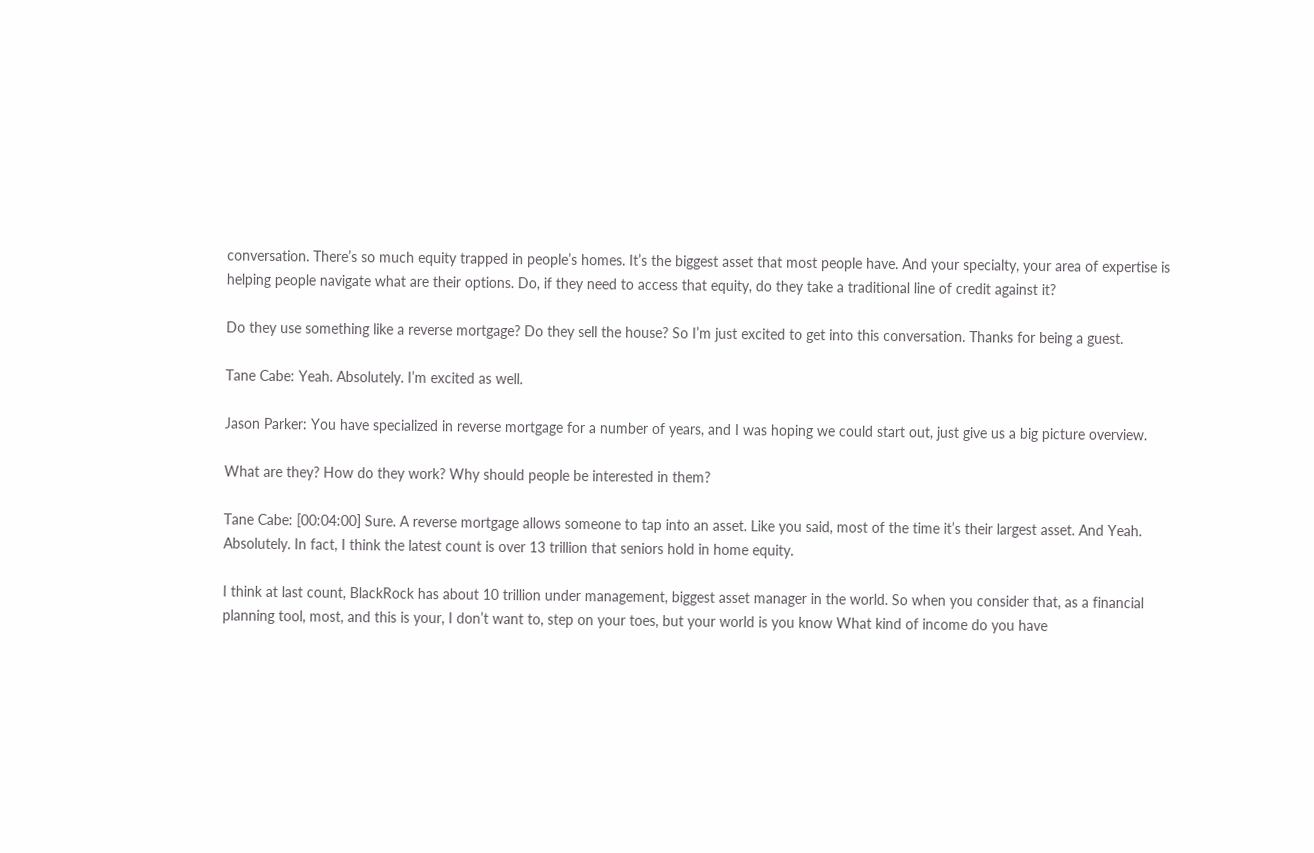conversation. There’s so much equity trapped in people’s homes. It’s the biggest asset that most people have. And your specialty, your area of expertise is helping people navigate what are their options. Do, if they need to access that equity, do they take a traditional line of credit against it?

Do they use something like a reverse mortgage? Do they sell the house? So I’m just excited to get into this conversation. Thanks for being a guest.

Tane Cabe: Yeah. Absolutely. I’m excited as well.

Jason Parker: You have specialized in reverse mortgage for a number of years, and I was hoping we could start out, just give us a big picture overview.

What are they? How do they work? Why should people be interested in them?

Tane Cabe: [00:04:00] Sure. A reverse mortgage allows someone to tap into an asset. Like you said, most of the time it’s their largest asset. And Yeah. Absolutely. In fact, I think the latest count is over 13 trillion that seniors hold in home equity.

I think at last count, BlackRock has about 10 trillion under management, biggest asset manager in the world. So when you consider that, as a financial planning tool, most, and this is your, I don’t want to, step on your toes, but your world is you know What kind of income do you have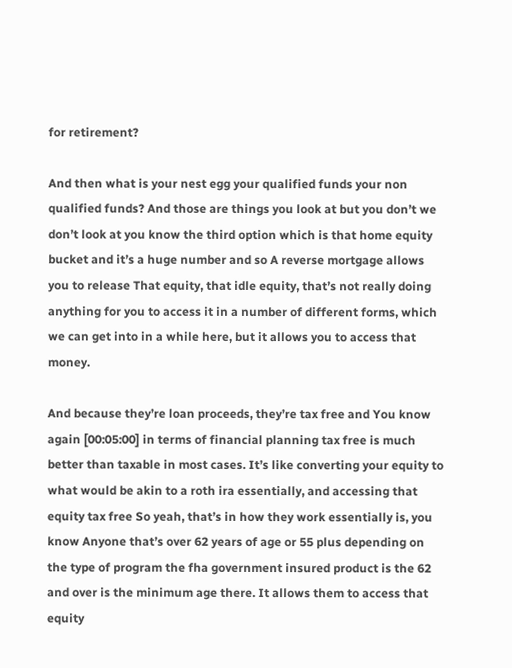for retirement?

And then what is your nest egg your qualified funds your non qualified funds? And those are things you look at but you don’t we don’t look at you know the third option which is that home equity bucket and it’s a huge number and so A reverse mortgage allows you to release That equity, that idle equity, that’s not really doing anything for you to access it in a number of different forms, which we can get into in a while here, but it allows you to access that money.

And because they’re loan proceeds, they’re tax free and You know again [00:05:00] in terms of financial planning tax free is much better than taxable in most cases. It’s like converting your equity to what would be akin to a roth ira essentially, and accessing that equity tax free So yeah, that’s in how they work essentially is, you know Anyone that’s over 62 years of age or 55 plus depending on the type of program the fha government insured product is the 62 and over is the minimum age there. It allows them to access that equity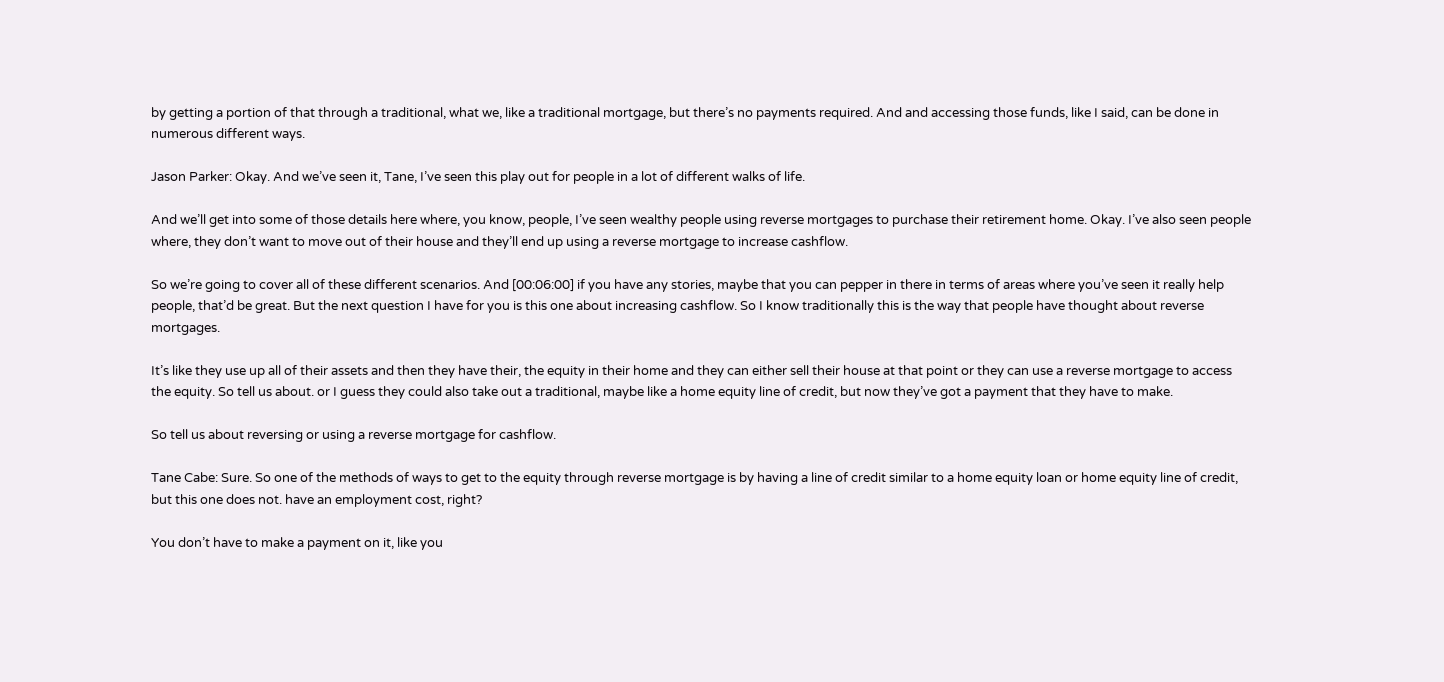by getting a portion of that through a traditional, what we, like a traditional mortgage, but there’s no payments required. And and accessing those funds, like I said, can be done in numerous different ways.

Jason Parker: Okay. And we’ve seen it, Tane, I’ve seen this play out for people in a lot of different walks of life.

And we’ll get into some of those details here where, you know, people, I’ve seen wealthy people using reverse mortgages to purchase their retirement home. Okay. I’ve also seen people where, they don’t want to move out of their house and they’ll end up using a reverse mortgage to increase cashflow.

So we’re going to cover all of these different scenarios. And [00:06:00] if you have any stories, maybe that you can pepper in there in terms of areas where you’ve seen it really help people, that’d be great. But the next question I have for you is this one about increasing cashflow. So I know traditionally this is the way that people have thought about reverse mortgages.

It’s like they use up all of their assets and then they have their, the equity in their home and they can either sell their house at that point or they can use a reverse mortgage to access the equity. So tell us about. or I guess they could also take out a traditional, maybe like a home equity line of credit, but now they’ve got a payment that they have to make.

So tell us about reversing or using a reverse mortgage for cashflow.

Tane Cabe: Sure. So one of the methods of ways to get to the equity through reverse mortgage is by having a line of credit similar to a home equity loan or home equity line of credit, but this one does not. have an employment cost, right?

You don’t have to make a payment on it, like you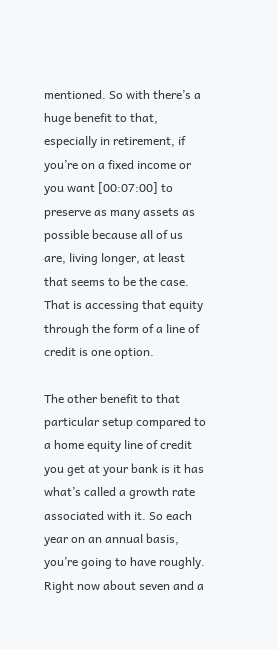mentioned. So with there’s a huge benefit to that, especially in retirement, if you’re on a fixed income or you want [00:07:00] to preserve as many assets as possible because all of us are, living longer, at least that seems to be the case. That is accessing that equity through the form of a line of credit is one option.

The other benefit to that particular setup compared to a home equity line of credit you get at your bank is it has what’s called a growth rate associated with it. So each year on an annual basis, you’re going to have roughly. Right now about seven and a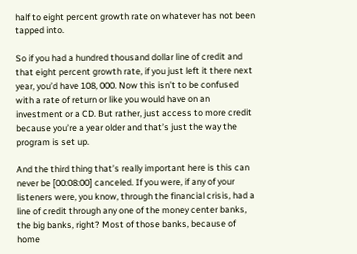half to eight percent growth rate on whatever has not been tapped into.

So if you had a hundred thousand dollar line of credit and that eight percent growth rate, if you just left it there next year, you’d have 108, 000. Now this isn’t to be confused with a rate of return or like you would have on an investment or a CD. But rather, just access to more credit because you’re a year older and that’s just the way the program is set up.

And the third thing that’s really important here is this can never be [00:08:00] canceled. If you were, if any of your listeners were, you know, through the financial crisis, had a line of credit through any one of the money center banks, the big banks, right? Most of those banks, because of home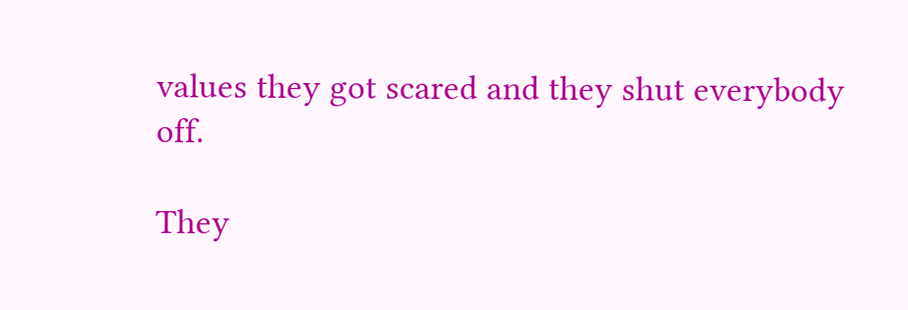values they got scared and they shut everybody off.

They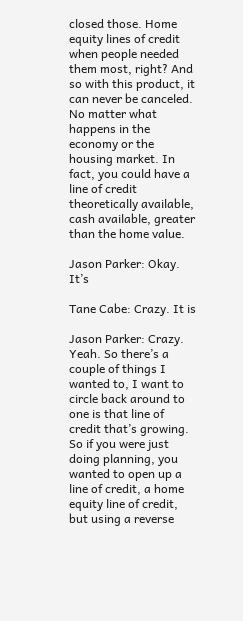closed those. Home equity lines of credit when people needed them most, right? And so with this product, it can never be canceled. No matter what happens in the economy or the housing market. In fact, you could have a line of credit theoretically available, cash available, greater than the home value.

Jason Parker: Okay. It’s

Tane Cabe: Crazy. It is

Jason Parker: Crazy. Yeah. So there’s a couple of things I wanted to, I want to circle back around to one is that line of credit that’s growing. So if you were just doing planning, you wanted to open up a line of credit, a home equity line of credit, but using a reverse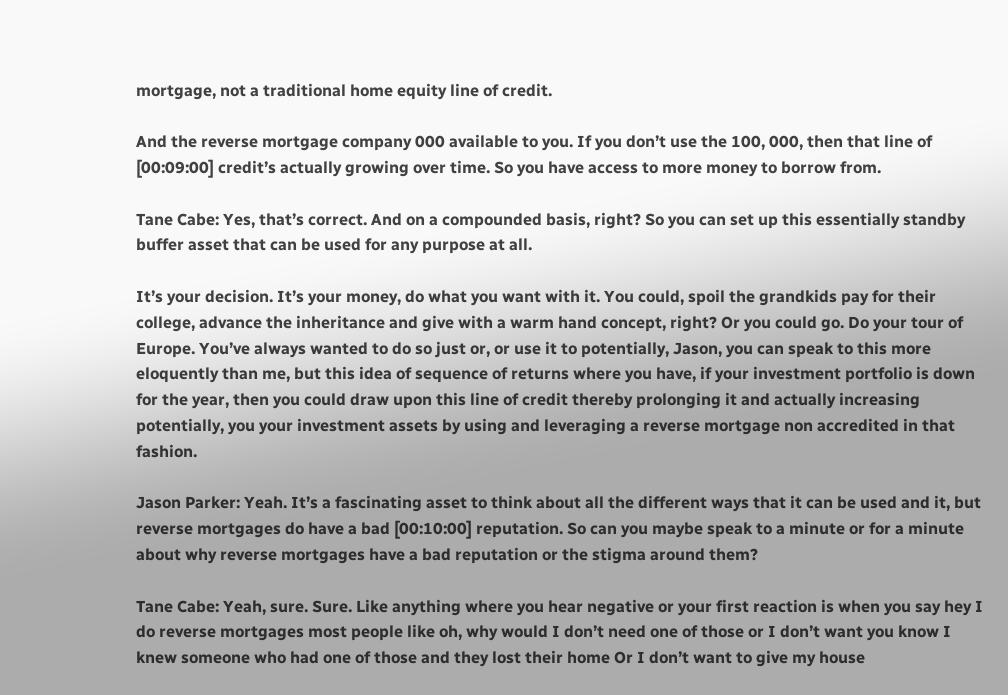mortgage, not a traditional home equity line of credit.

And the reverse mortgage company 000 available to you. If you don’t use the 100, 000, then that line of [00:09:00] credit’s actually growing over time. So you have access to more money to borrow from.

Tane Cabe: Yes, that’s correct. And on a compounded basis, right? So you can set up this essentially standby buffer asset that can be used for any purpose at all.

It’s your decision. It’s your money, do what you want with it. You could, spoil the grandkids pay for their college, advance the inheritance and give with a warm hand concept, right? Or you could go. Do your tour of Europe. You’ve always wanted to do so just or, or use it to potentially, Jason, you can speak to this more eloquently than me, but this idea of sequence of returns where you have, if your investment portfolio is down for the year, then you could draw upon this line of credit thereby prolonging it and actually increasing potentially, you your investment assets by using and leveraging a reverse mortgage non accredited in that fashion.

Jason Parker: Yeah. It’s a fascinating asset to think about all the different ways that it can be used and it, but reverse mortgages do have a bad [00:10:00] reputation. So can you maybe speak to a minute or for a minute about why reverse mortgages have a bad reputation or the stigma around them?

Tane Cabe: Yeah, sure. Sure. Like anything where you hear negative or your first reaction is when you say hey I do reverse mortgages most people like oh, why would I don’t need one of those or I don’t want you know I knew someone who had one of those and they lost their home Or I don’t want to give my house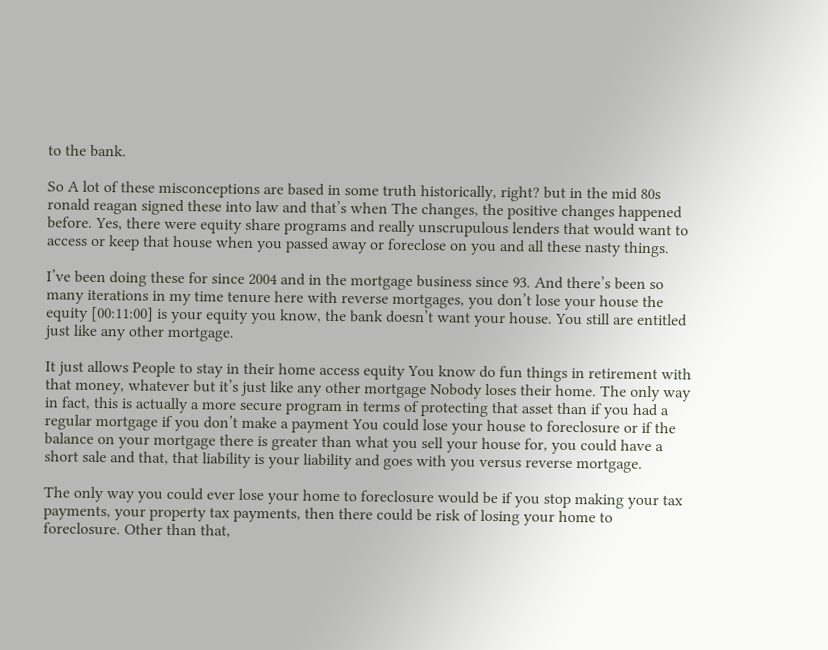to the bank.

So A lot of these misconceptions are based in some truth historically, right? but in the mid 80s ronald reagan signed these into law and that’s when The changes, the positive changes happened before. Yes, there were equity share programs and really unscrupulous lenders that would want to access or keep that house when you passed away or foreclose on you and all these nasty things.

I’ve been doing these for since 2004 and in the mortgage business since 93. And there’s been so many iterations in my time tenure here with reverse mortgages, you don’t lose your house the equity [00:11:00] is your equity you know, the bank doesn’t want your house. You still are entitled just like any other mortgage.

It just allows People to stay in their home access equity You know do fun things in retirement with that money, whatever but it’s just like any other mortgage Nobody loses their home. The only way in fact, this is actually a more secure program in terms of protecting that asset than if you had a regular mortgage if you don’t make a payment You could lose your house to foreclosure or if the balance on your mortgage there is greater than what you sell your house for, you could have a short sale and that, that liability is your liability and goes with you versus reverse mortgage.

The only way you could ever lose your home to foreclosure would be if you stop making your tax payments, your property tax payments, then there could be risk of losing your home to foreclosure. Other than that,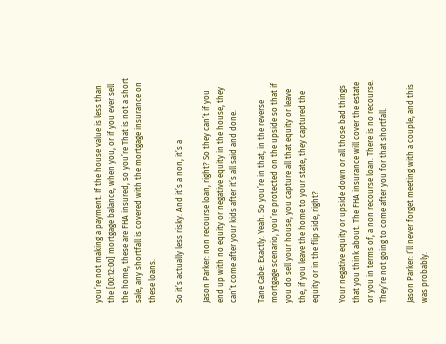you’re not making a payment. If the house value is less than the [00:12:00] mortgage balance, when you, or if you ever sell the home, these are FHA insured, so you’re That is not a short sale, any shortfall is covered with the mortgage insurance on these loans.

So it’s actually less risky. And it’s a non, it’s a

Jason Parker: non recourse loan, right? So they can’t if you end up with no equity or negative equity in the house, they can’t come after your kids after it’s all said and done.

Tane Cabe: Exactly. Yeah. So you’re in that, in the reverse mortgage scenario, you’re protected on the upside so that if you do sell your house, you capture all that equity or leave the, if you leave the home to your state, they captured the equity or in the flip side, right?

Your negative equity or upside down or all those bad things that you think about. The FHA insurance will cover the estate or you in terms of, a non recourse loan. There is no recourse. They’re not going to come after you for that shortfall.

Jason Parker: I’ll never forget meeting with a couple, and this was probably.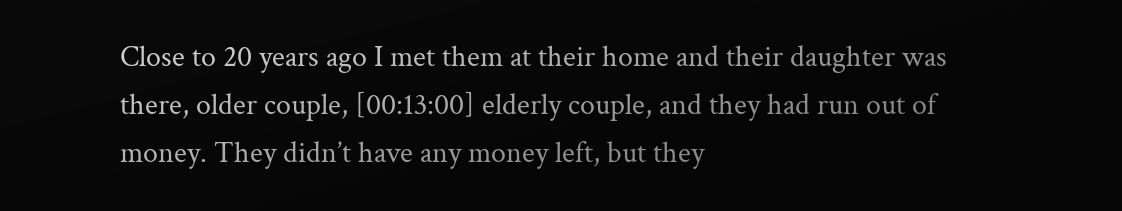Close to 20 years ago I met them at their home and their daughter was there, older couple, [00:13:00] elderly couple, and they had run out of money. They didn’t have any money left, but they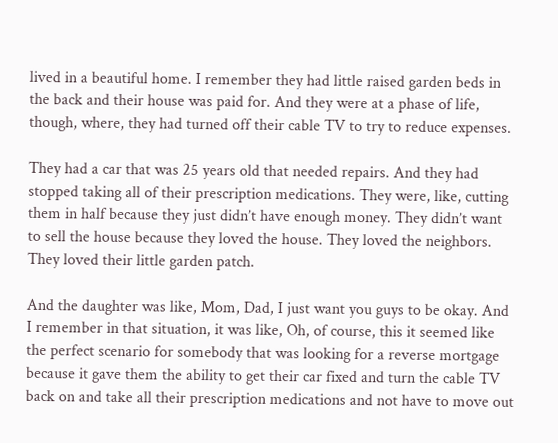lived in a beautiful home. I remember they had little raised garden beds in the back and their house was paid for. And they were at a phase of life, though, where, they had turned off their cable TV to try to reduce expenses.

They had a car that was 25 years old that needed repairs. And they had stopped taking all of their prescription medications. They were, like, cutting them in half because they just didn’t have enough money. They didn’t want to sell the house because they loved the house. They loved the neighbors. They loved their little garden patch.

And the daughter was like, Mom, Dad, I just want you guys to be okay. And I remember in that situation, it was like, Oh, of course, this it seemed like the perfect scenario for somebody that was looking for a reverse mortgage because it gave them the ability to get their car fixed and turn the cable TV back on and take all their prescription medications and not have to move out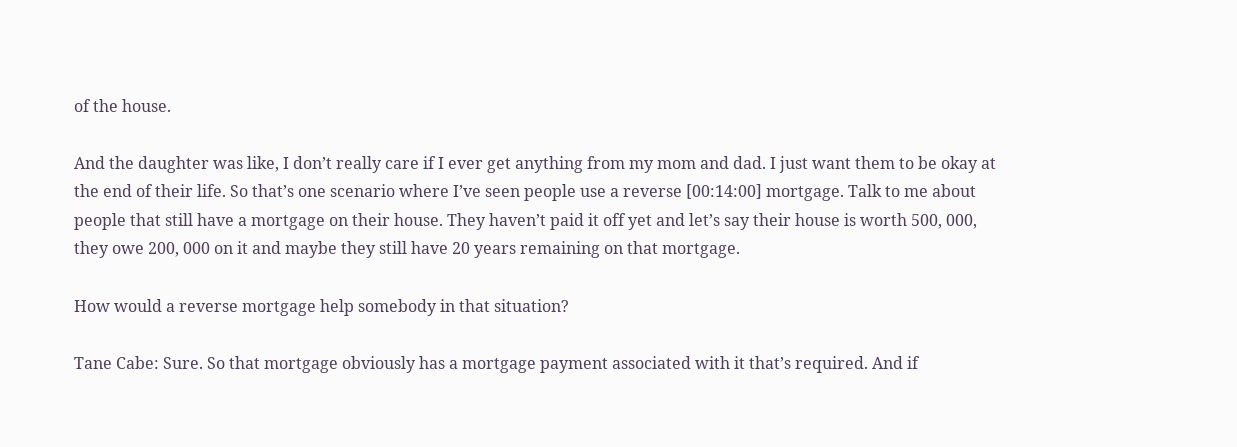of the house.

And the daughter was like, I don’t really care if I ever get anything from my mom and dad. I just want them to be okay at the end of their life. So that’s one scenario where I’ve seen people use a reverse [00:14:00] mortgage. Talk to me about people that still have a mortgage on their house. They haven’t paid it off yet and let’s say their house is worth 500, 000, they owe 200, 000 on it and maybe they still have 20 years remaining on that mortgage.

How would a reverse mortgage help somebody in that situation?

Tane Cabe: Sure. So that mortgage obviously has a mortgage payment associated with it that’s required. And if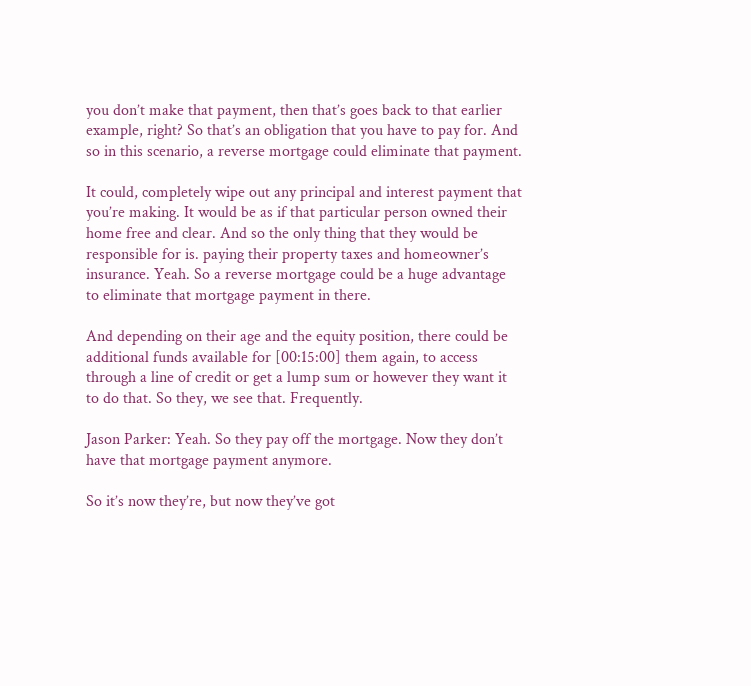you don’t make that payment, then that’s goes back to that earlier example, right? So that’s an obligation that you have to pay for. And so in this scenario, a reverse mortgage could eliminate that payment.

It could, completely wipe out any principal and interest payment that you’re making. It would be as if that particular person owned their home free and clear. And so the only thing that they would be responsible for is. paying their property taxes and homeowner’s insurance. Yeah. So a reverse mortgage could be a huge advantage to eliminate that mortgage payment in there.

And depending on their age and the equity position, there could be additional funds available for [00:15:00] them again, to access through a line of credit or get a lump sum or however they want it to do that. So they, we see that. Frequently.

Jason Parker: Yeah. So they pay off the mortgage. Now they don’t have that mortgage payment anymore.

So it’s now they’re, but now they’ve got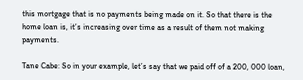this mortgage that is no payments being made on it. So that there is the home loan is, it’s increasing over time as a result of them not making payments.

Tane Cabe: So in your example, let’s say that we paid off of a 200, 000 loan,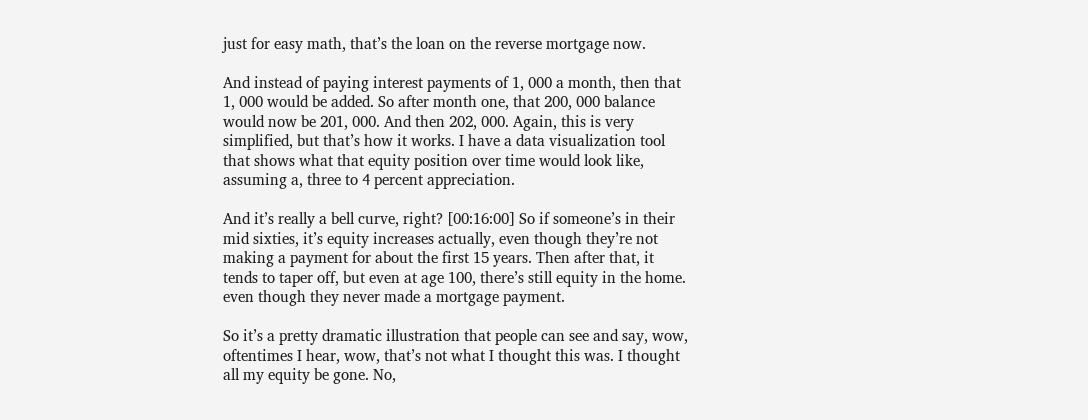just for easy math, that’s the loan on the reverse mortgage now.

And instead of paying interest payments of 1, 000 a month, then that 1, 000 would be added. So after month one, that 200, 000 balance would now be 201, 000. And then 202, 000. Again, this is very simplified, but that’s how it works. I have a data visualization tool that shows what that equity position over time would look like, assuming a, three to 4 percent appreciation.

And it’s really a bell curve, right? [00:16:00] So if someone’s in their mid sixties, it’s equity increases actually, even though they’re not making a payment for about the first 15 years. Then after that, it tends to taper off, but even at age 100, there’s still equity in the home. even though they never made a mortgage payment.

So it’s a pretty dramatic illustration that people can see and say, wow, oftentimes I hear, wow, that’s not what I thought this was. I thought all my equity be gone. No,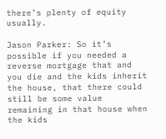there’s plenty of equity usually.

Jason Parker: So it’s possible if you needed a reverse mortgage that and you die and the kids inherit the house, that there could still be some value remaining in that house when the kids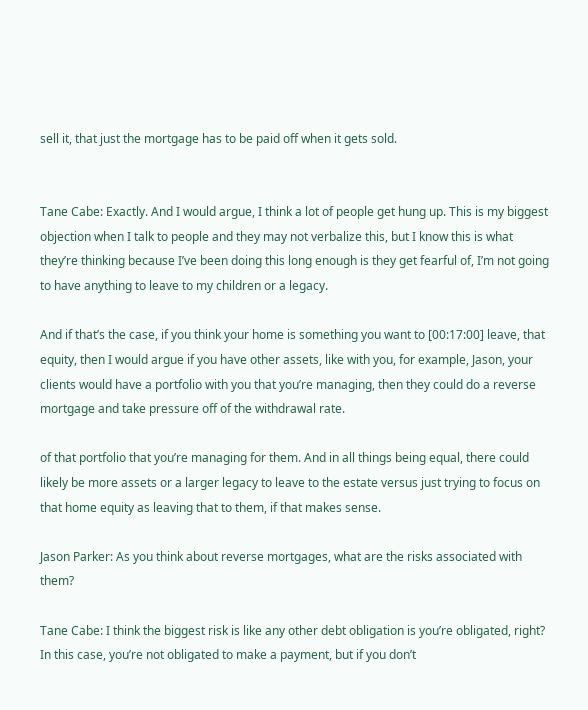sell it, that just the mortgage has to be paid off when it gets sold.


Tane Cabe: Exactly. And I would argue, I think a lot of people get hung up. This is my biggest objection when I talk to people and they may not verbalize this, but I know this is what they’re thinking because I’ve been doing this long enough is they get fearful of, I’m not going to have anything to leave to my children or a legacy.

And if that’s the case, if you think your home is something you want to [00:17:00] leave, that equity, then I would argue if you have other assets, like with you, for example, Jason, your clients would have a portfolio with you that you’re managing, then they could do a reverse mortgage and take pressure off of the withdrawal rate.

of that portfolio that you’re managing for them. And in all things being equal, there could likely be more assets or a larger legacy to leave to the estate versus just trying to focus on that home equity as leaving that to them, if that makes sense.

Jason Parker: As you think about reverse mortgages, what are the risks associated with them?

Tane Cabe: I think the biggest risk is like any other debt obligation is you’re obligated, right? In this case, you’re not obligated to make a payment, but if you don’t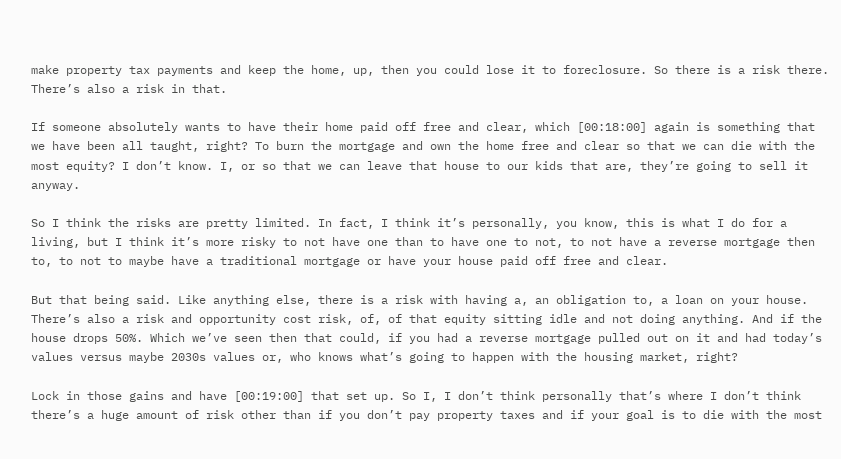make property tax payments and keep the home, up, then you could lose it to foreclosure. So there is a risk there. There’s also a risk in that.

If someone absolutely wants to have their home paid off free and clear, which [00:18:00] again is something that we have been all taught, right? To burn the mortgage and own the home free and clear so that we can die with the most equity? I don’t know. I, or so that we can leave that house to our kids that are, they’re going to sell it anyway.

So I think the risks are pretty limited. In fact, I think it’s personally, you know, this is what I do for a living, but I think it’s more risky to not have one than to have one to not, to not have a reverse mortgage then to, to not to maybe have a traditional mortgage or have your house paid off free and clear.

But that being said. Like anything else, there is a risk with having a, an obligation to, a loan on your house. There’s also a risk and opportunity cost risk, of, of that equity sitting idle and not doing anything. And if the house drops 50%. Which we’ve seen then that could, if you had a reverse mortgage pulled out on it and had today’s values versus maybe 2030s values or, who knows what’s going to happen with the housing market, right?

Lock in those gains and have [00:19:00] that set up. So I, I don’t think personally that’s where I don’t think there’s a huge amount of risk other than if you don’t pay property taxes and if your goal is to die with the most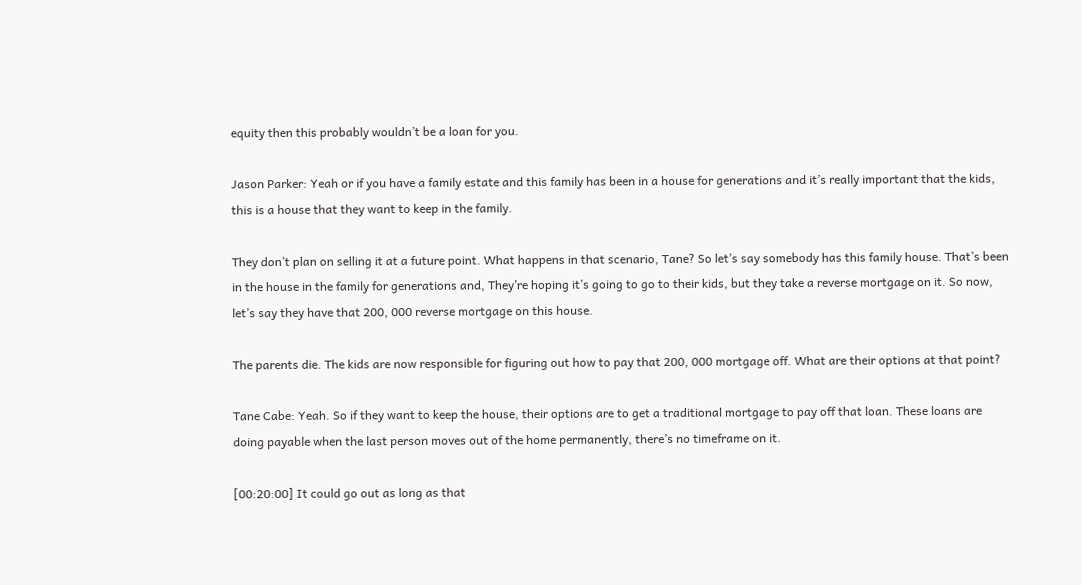equity then this probably wouldn’t be a loan for you.

Jason Parker: Yeah or if you have a family estate and this family has been in a house for generations and it’s really important that the kids, this is a house that they want to keep in the family.

They don’t plan on selling it at a future point. What happens in that scenario, Tane? So let’s say somebody has this family house. That’s been in the house in the family for generations and, They’re hoping it’s going to go to their kids, but they take a reverse mortgage on it. So now, let’s say they have that 200, 000 reverse mortgage on this house.

The parents die. The kids are now responsible for figuring out how to pay that 200, 000 mortgage off. What are their options at that point?

Tane Cabe: Yeah. So if they want to keep the house, their options are to get a traditional mortgage to pay off that loan. These loans are doing payable when the last person moves out of the home permanently, there’s no timeframe on it.

[00:20:00] It could go out as long as that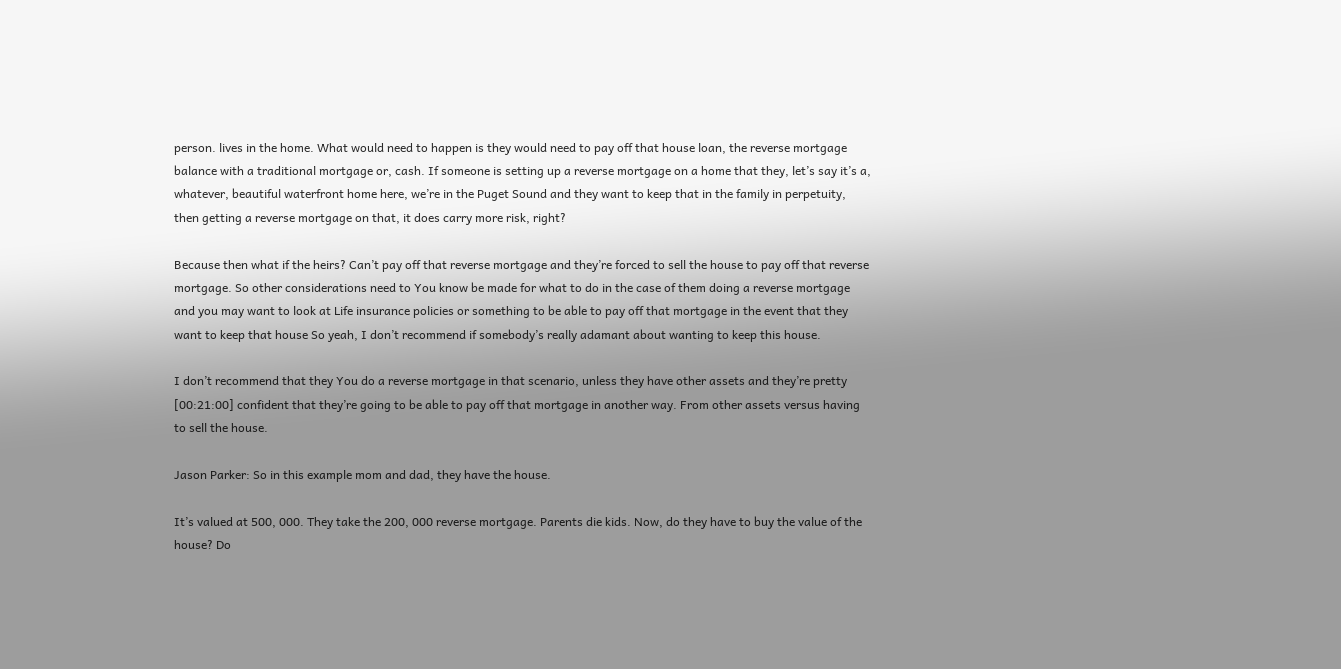person. lives in the home. What would need to happen is they would need to pay off that house loan, the reverse mortgage balance with a traditional mortgage or, cash. If someone is setting up a reverse mortgage on a home that they, let’s say it’s a, whatever, beautiful waterfront home here, we’re in the Puget Sound and they want to keep that in the family in perpetuity, then getting a reverse mortgage on that, it does carry more risk, right?

Because then what if the heirs? Can’t pay off that reverse mortgage and they’re forced to sell the house to pay off that reverse mortgage. So other considerations need to You know be made for what to do in the case of them doing a reverse mortgage and you may want to look at Life insurance policies or something to be able to pay off that mortgage in the event that they want to keep that house So yeah, I don’t recommend if somebody’s really adamant about wanting to keep this house.

I don’t recommend that they You do a reverse mortgage in that scenario, unless they have other assets and they’re pretty [00:21:00] confident that they’re going to be able to pay off that mortgage in another way. From other assets versus having to sell the house.

Jason Parker: So in this example mom and dad, they have the house.

It’s valued at 500, 000. They take the 200, 000 reverse mortgage. Parents die kids. Now, do they have to buy the value of the house? Do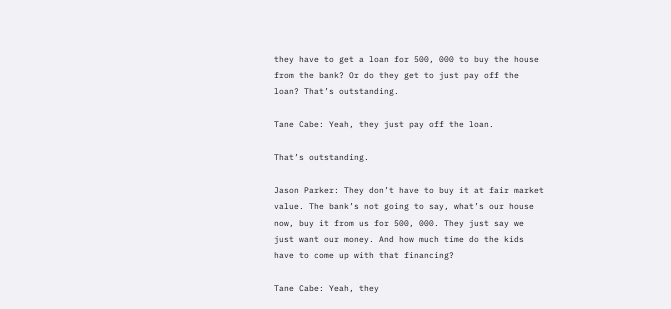they have to get a loan for 500, 000 to buy the house from the bank? Or do they get to just pay off the loan? That’s outstanding.

Tane Cabe: Yeah, they just pay off the loan.

That’s outstanding.

Jason Parker: They don’t have to buy it at fair market value. The bank’s not going to say, what’s our house now, buy it from us for 500, 000. They just say we just want our money. And how much time do the kids have to come up with that financing?

Tane Cabe: Yeah, they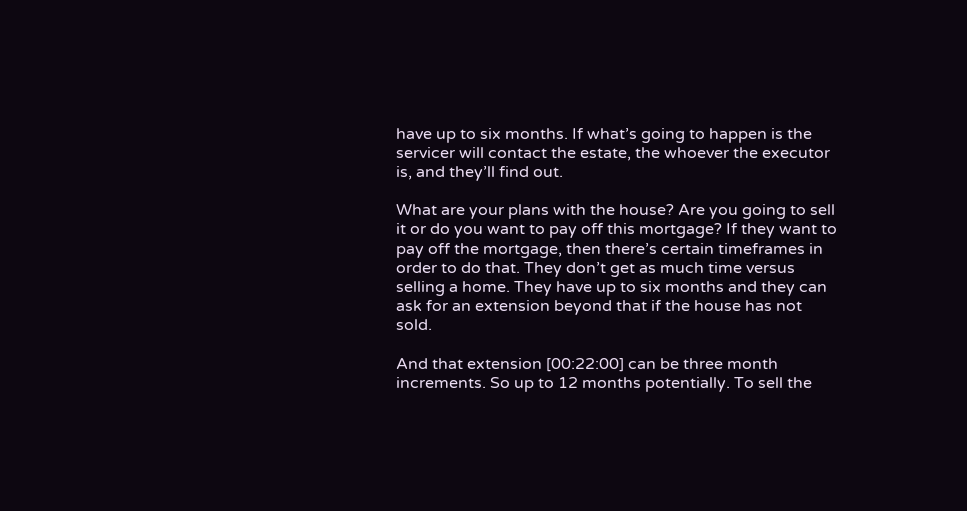have up to six months. If what’s going to happen is the servicer will contact the estate, the whoever the executor is, and they’ll find out.

What are your plans with the house? Are you going to sell it or do you want to pay off this mortgage? If they want to pay off the mortgage, then there’s certain timeframes in order to do that. They don’t get as much time versus selling a home. They have up to six months and they can ask for an extension beyond that if the house has not sold.

And that extension [00:22:00] can be three month increments. So up to 12 months potentially. To sell the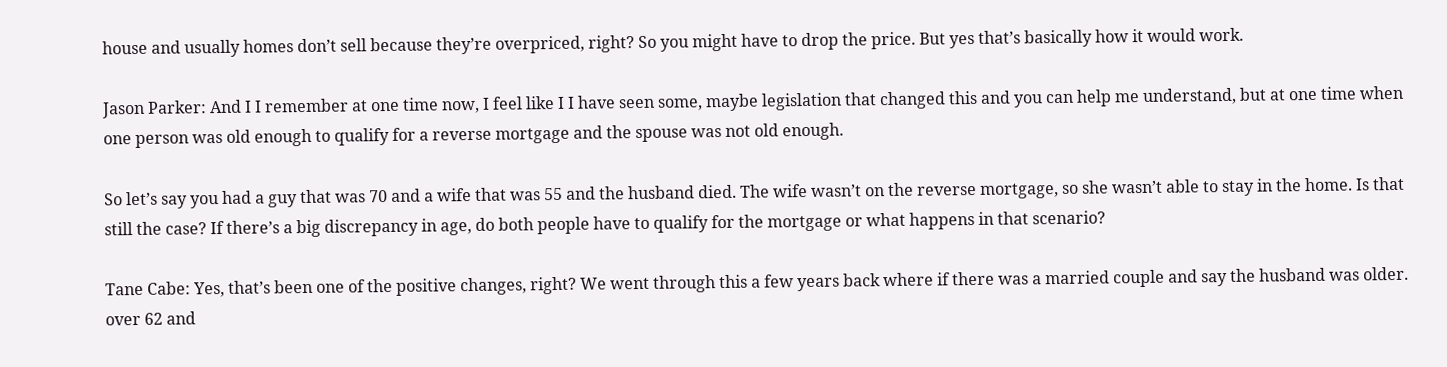house and usually homes don’t sell because they’re overpriced, right? So you might have to drop the price. But yes that’s basically how it would work.

Jason Parker: And I I remember at one time now, I feel like I I have seen some, maybe legislation that changed this and you can help me understand, but at one time when one person was old enough to qualify for a reverse mortgage and the spouse was not old enough.

So let’s say you had a guy that was 70 and a wife that was 55 and the husband died. The wife wasn’t on the reverse mortgage, so she wasn’t able to stay in the home. Is that still the case? If there’s a big discrepancy in age, do both people have to qualify for the mortgage or what happens in that scenario?

Tane Cabe: Yes, that’s been one of the positive changes, right? We went through this a few years back where if there was a married couple and say the husband was older. over 62 and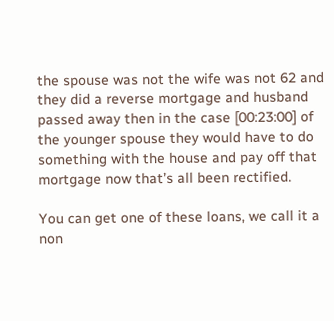the spouse was not the wife was not 62 and they did a reverse mortgage and husband passed away then in the case [00:23:00] of the younger spouse they would have to do something with the house and pay off that mortgage now that’s all been rectified.

You can get one of these loans, we call it a non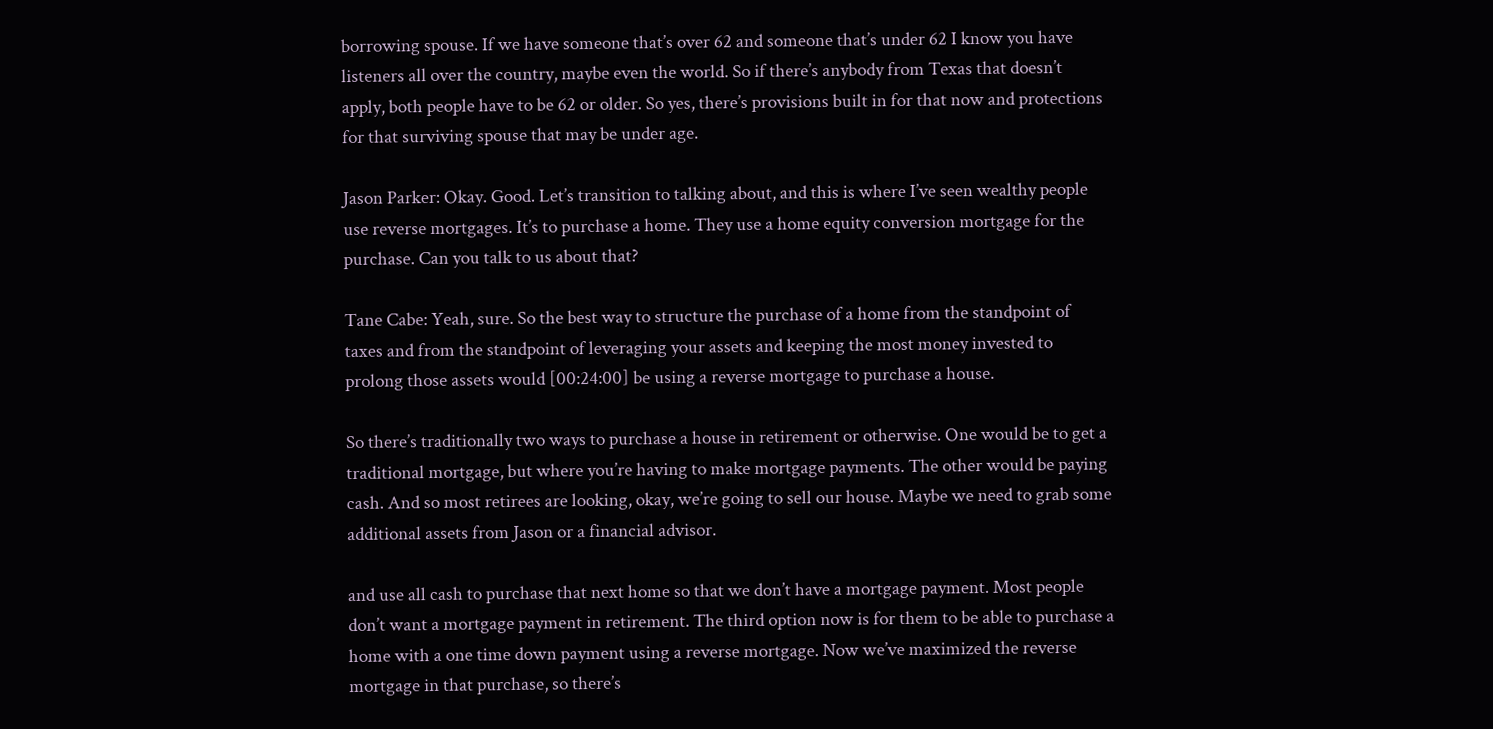borrowing spouse. If we have someone that’s over 62 and someone that’s under 62 I know you have listeners all over the country, maybe even the world. So if there’s anybody from Texas that doesn’t apply, both people have to be 62 or older. So yes, there’s provisions built in for that now and protections for that surviving spouse that may be under age.

Jason Parker: Okay. Good. Let’s transition to talking about, and this is where I’ve seen wealthy people use reverse mortgages. It’s to purchase a home. They use a home equity conversion mortgage for the purchase. Can you talk to us about that?

Tane Cabe: Yeah, sure. So the best way to structure the purchase of a home from the standpoint of taxes and from the standpoint of leveraging your assets and keeping the most money invested to prolong those assets would [00:24:00] be using a reverse mortgage to purchase a house.

So there’s traditionally two ways to purchase a house in retirement or otherwise. One would be to get a traditional mortgage, but where you’re having to make mortgage payments. The other would be paying cash. And so most retirees are looking, okay, we’re going to sell our house. Maybe we need to grab some additional assets from Jason or a financial advisor.

and use all cash to purchase that next home so that we don’t have a mortgage payment. Most people don’t want a mortgage payment in retirement. The third option now is for them to be able to purchase a home with a one time down payment using a reverse mortgage. Now we’ve maximized the reverse mortgage in that purchase, so there’s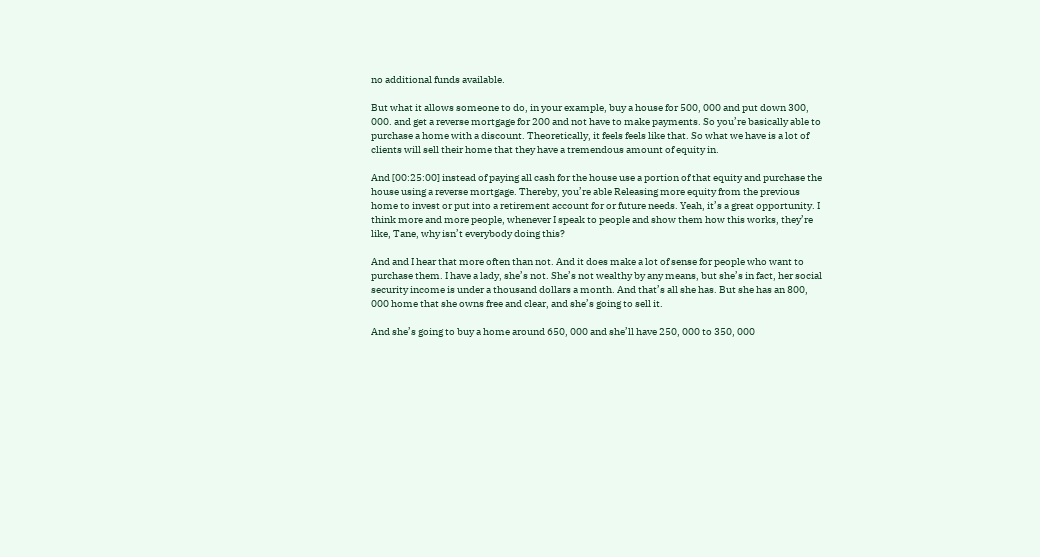no additional funds available.

But what it allows someone to do, in your example, buy a house for 500, 000 and put down 300, 000. and get a reverse mortgage for 200 and not have to make payments. So you’re basically able to purchase a home with a discount. Theoretically, it feels feels like that. So what we have is a lot of clients will sell their home that they have a tremendous amount of equity in.

And [00:25:00] instead of paying all cash for the house use a portion of that equity and purchase the house using a reverse mortgage. Thereby, you’re able Releasing more equity from the previous home to invest or put into a retirement account for or future needs. Yeah, it’s a great opportunity. I think more and more people, whenever I speak to people and show them how this works, they’re like, Tane, why isn’t everybody doing this?

And and I hear that more often than not. And it does make a lot of sense for people who want to purchase them. I have a lady, she’s not. She’s not wealthy by any means, but she’s in fact, her social security income is under a thousand dollars a month. And that’s all she has. But she has an 800, 000 home that she owns free and clear, and she’s going to sell it.

And she’s going to buy a home around 650, 000 and she’ll have 250, 000 to 350, 000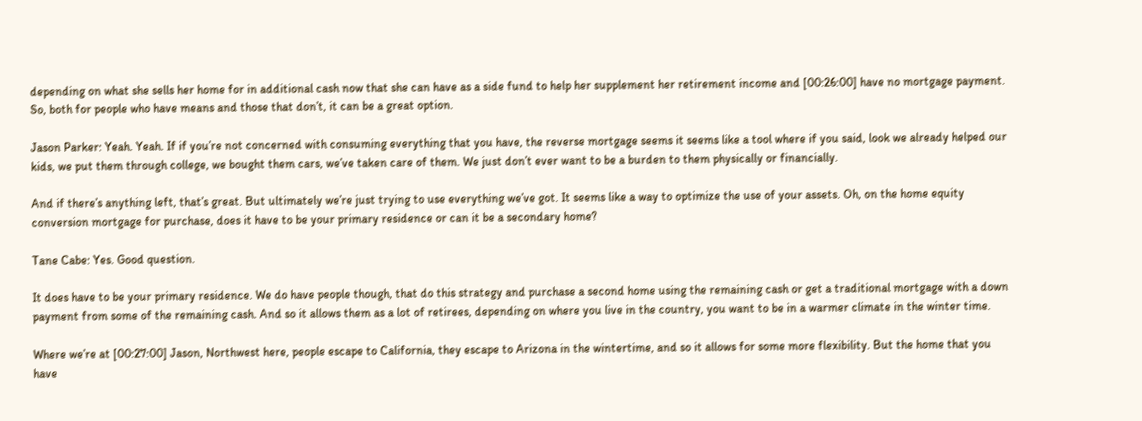depending on what she sells her home for in additional cash now that she can have as a side fund to help her supplement her retirement income and [00:26:00] have no mortgage payment. So, both for people who have means and those that don’t, it can be a great option.

Jason Parker: Yeah. Yeah. If if you’re not concerned with consuming everything that you have, the reverse mortgage seems it seems like a tool where if you said, look we already helped our kids, we put them through college, we bought them cars, we’ve taken care of them. We just don’t ever want to be a burden to them physically or financially.

And if there’s anything left, that’s great. But ultimately we’re just trying to use everything we’ve got. It seems like a way to optimize the use of your assets. Oh, on the home equity conversion mortgage for purchase, does it have to be your primary residence or can it be a secondary home?

Tane Cabe: Yes. Good question.

It does have to be your primary residence. We do have people though, that do this strategy and purchase a second home using the remaining cash or get a traditional mortgage with a down payment from some of the remaining cash. And so it allows them as a lot of retirees, depending on where you live in the country, you want to be in a warmer climate in the winter time.

Where we’re at [00:27:00] Jason, Northwest here, people escape to California, they escape to Arizona in the wintertime, and so it allows for some more flexibility. But the home that you have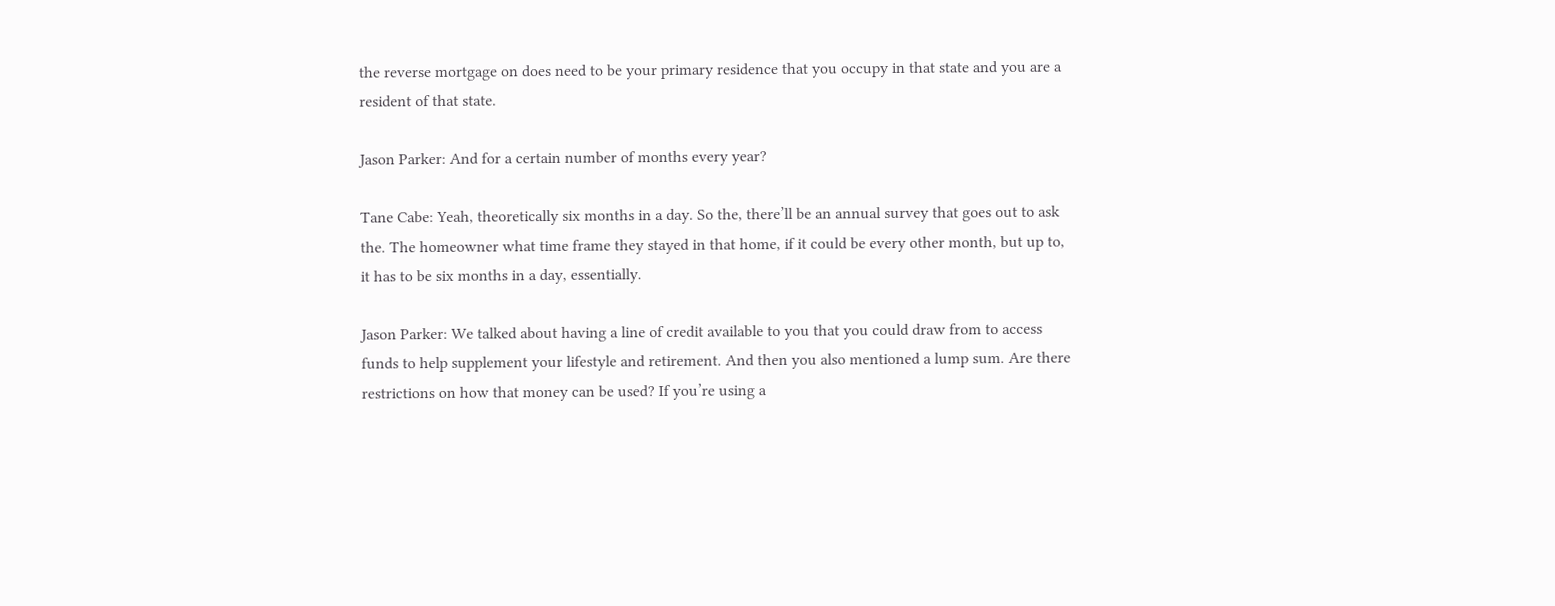the reverse mortgage on does need to be your primary residence that you occupy in that state and you are a resident of that state.

Jason Parker: And for a certain number of months every year?

Tane Cabe: Yeah, theoretically six months in a day. So the, there’ll be an annual survey that goes out to ask the. The homeowner what time frame they stayed in that home, if it could be every other month, but up to, it has to be six months in a day, essentially.

Jason Parker: We talked about having a line of credit available to you that you could draw from to access funds to help supplement your lifestyle and retirement. And then you also mentioned a lump sum. Are there restrictions on how that money can be used? If you’re using a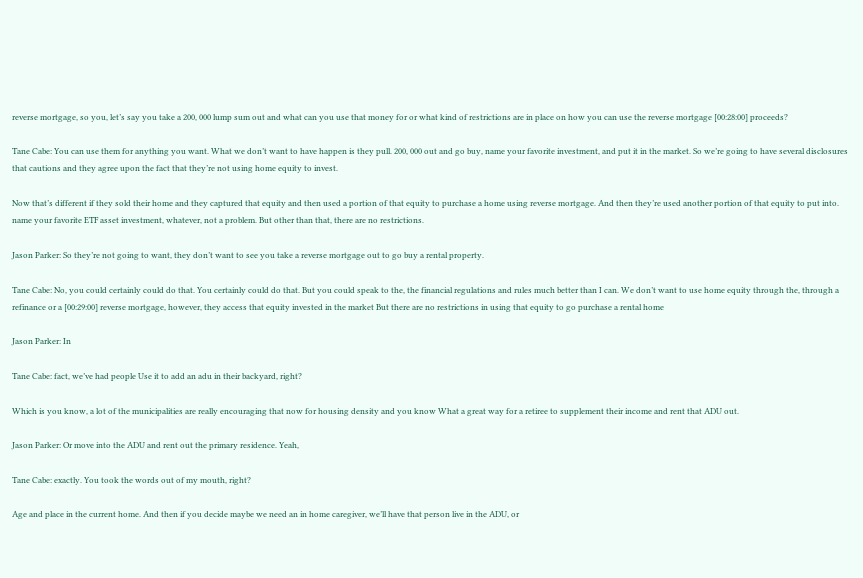reverse mortgage, so you, let’s say you take a 200, 000 lump sum out and what can you use that money for or what kind of restrictions are in place on how you can use the reverse mortgage [00:28:00] proceeds?

Tane Cabe: You can use them for anything you want. What we don’t want to have happen is they pull. 200, 000 out and go buy, name your favorite investment, and put it in the market. So we’re going to have several disclosures that cautions and they agree upon the fact that they’re not using home equity to invest.

Now that’s different if they sold their home and they captured that equity and then used a portion of that equity to purchase a home using reverse mortgage. And then they’re used another portion of that equity to put into. name your favorite ETF asset investment, whatever, not a problem. But other than that, there are no restrictions.

Jason Parker: So they’re not going to want, they don’t want to see you take a reverse mortgage out to go buy a rental property.

Tane Cabe: No, you could certainly could do that. You certainly could do that. But you could speak to the, the financial regulations and rules much better than I can. We don’t want to use home equity through the, through a refinance or a [00:29:00] reverse mortgage, however, they access that equity invested in the market But there are no restrictions in using that equity to go purchase a rental home

Jason Parker: In

Tane Cabe: fact, we’ve had people Use it to add an adu in their backyard, right?

Which is you know, a lot of the municipalities are really encouraging that now for housing density and you know What a great way for a retiree to supplement their income and rent that ADU out.

Jason Parker: Or move into the ADU and rent out the primary residence. Yeah,

Tane Cabe: exactly. You took the words out of my mouth, right?

Age and place in the current home. And then if you decide maybe we need an in home caregiver, we’ll have that person live in the ADU, or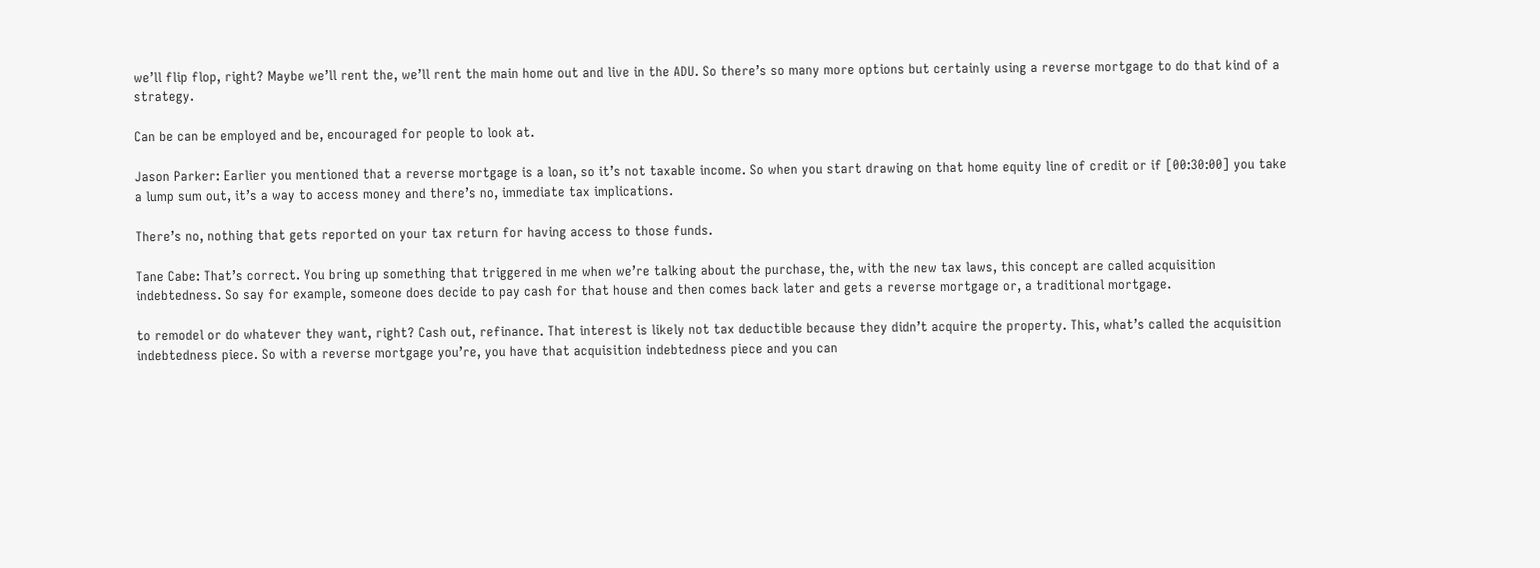we’ll flip flop, right? Maybe we’ll rent the, we’ll rent the main home out and live in the ADU. So there’s so many more options but certainly using a reverse mortgage to do that kind of a strategy.

Can be can be employed and be, encouraged for people to look at.

Jason Parker: Earlier you mentioned that a reverse mortgage is a loan, so it’s not taxable income. So when you start drawing on that home equity line of credit or if [00:30:00] you take a lump sum out, it’s a way to access money and there’s no, immediate tax implications.

There’s no, nothing that gets reported on your tax return for having access to those funds.

Tane Cabe: That’s correct. You bring up something that triggered in me when we’re talking about the purchase, the, with the new tax laws, this concept are called acquisition indebtedness. So say for example, someone does decide to pay cash for that house and then comes back later and gets a reverse mortgage or, a traditional mortgage.

to remodel or do whatever they want, right? Cash out, refinance. That interest is likely not tax deductible because they didn’t acquire the property. This, what’s called the acquisition indebtedness piece. So with a reverse mortgage you’re, you have that acquisition indebtedness piece and you can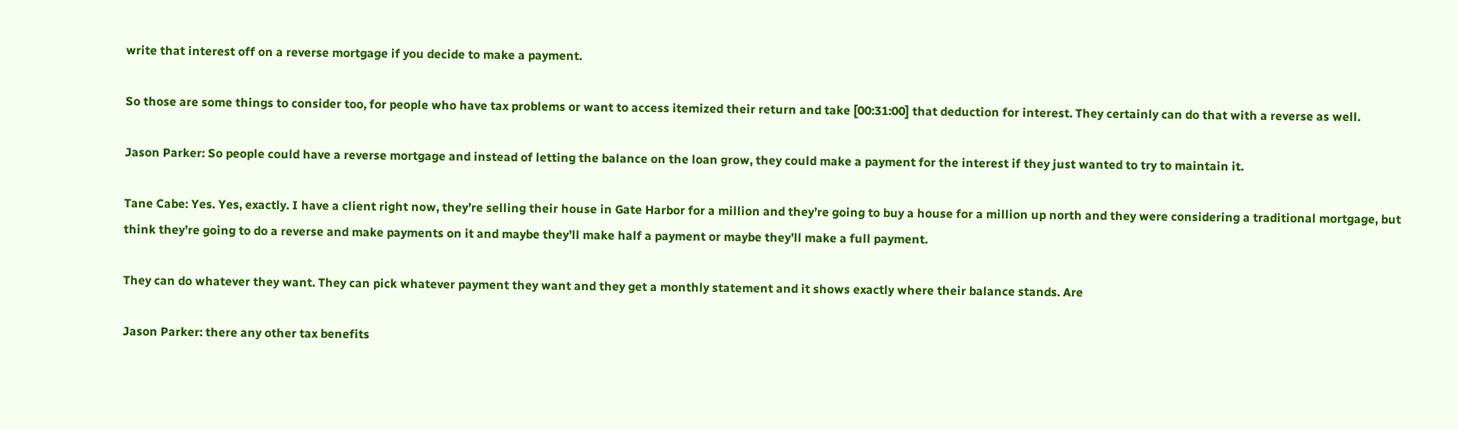write that interest off on a reverse mortgage if you decide to make a payment.

So those are some things to consider too, for people who have tax problems or want to access itemized their return and take [00:31:00] that deduction for interest. They certainly can do that with a reverse as well.

Jason Parker: So people could have a reverse mortgage and instead of letting the balance on the loan grow, they could make a payment for the interest if they just wanted to try to maintain it.

Tane Cabe: Yes. Yes, exactly. I have a client right now, they’re selling their house in Gate Harbor for a million and they’re going to buy a house for a million up north and they were considering a traditional mortgage, but think they’re going to do a reverse and make payments on it and maybe they’ll make half a payment or maybe they’ll make a full payment.

They can do whatever they want. They can pick whatever payment they want and they get a monthly statement and it shows exactly where their balance stands. Are

Jason Parker: there any other tax benefits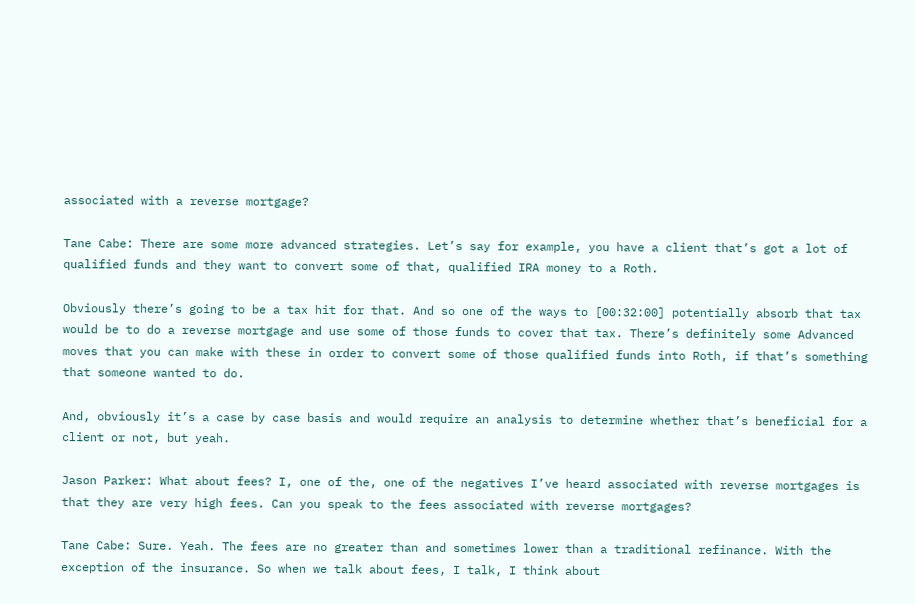associated with a reverse mortgage?

Tane Cabe: There are some more advanced strategies. Let’s say for example, you have a client that’s got a lot of qualified funds and they want to convert some of that, qualified IRA money to a Roth.

Obviously there’s going to be a tax hit for that. And so one of the ways to [00:32:00] potentially absorb that tax would be to do a reverse mortgage and use some of those funds to cover that tax. There’s definitely some Advanced moves that you can make with these in order to convert some of those qualified funds into Roth, if that’s something that someone wanted to do.

And, obviously it’s a case by case basis and would require an analysis to determine whether that’s beneficial for a client or not, but yeah.

Jason Parker: What about fees? I, one of the, one of the negatives I’ve heard associated with reverse mortgages is that they are very high fees. Can you speak to the fees associated with reverse mortgages?

Tane Cabe: Sure. Yeah. The fees are no greater than and sometimes lower than a traditional refinance. With the exception of the insurance. So when we talk about fees, I talk, I think about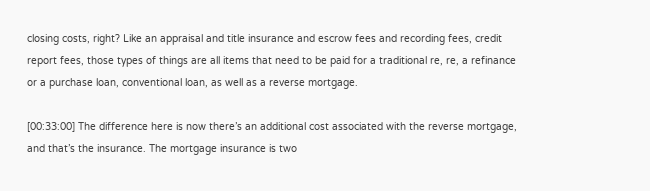closing costs, right? Like an appraisal and title insurance and escrow fees and recording fees, credit report fees, those types of things are all items that need to be paid for a traditional re, re, a refinance or a purchase loan, conventional loan, as well as a reverse mortgage.

[00:33:00] The difference here is now there’s an additional cost associated with the reverse mortgage, and that’s the insurance. The mortgage insurance is two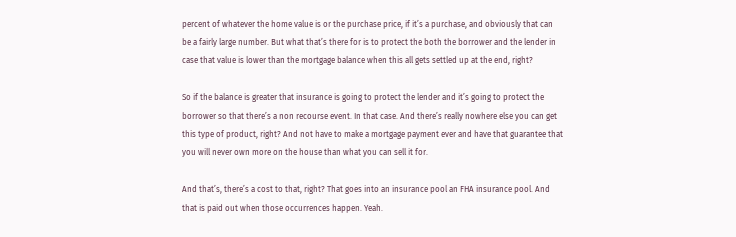percent of whatever the home value is or the purchase price, if it’s a purchase, and obviously that can be a fairly large number. But what that’s there for is to protect the both the borrower and the lender in case that value is lower than the mortgage balance when this all gets settled up at the end, right?

So if the balance is greater that insurance is going to protect the lender and it’s going to protect the borrower so that there’s a non recourse event. In that case. And there’s really nowhere else you can get this type of product, right? And not have to make a mortgage payment ever and have that guarantee that you will never own more on the house than what you can sell it for.

And that’s, there’s a cost to that, right? That goes into an insurance pool an FHA insurance pool. And that is paid out when those occurrences happen. Yeah.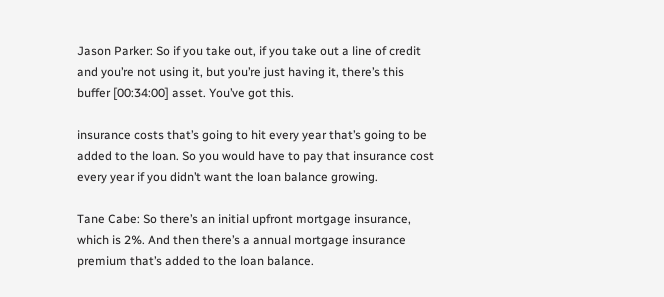Jason Parker: So if you take out, if you take out a line of credit and you’re not using it, but you’re just having it, there’s this buffer [00:34:00] asset. You’ve got this.

insurance costs that’s going to hit every year that’s going to be added to the loan. So you would have to pay that insurance cost every year if you didn’t want the loan balance growing.

Tane Cabe: So there’s an initial upfront mortgage insurance, which is 2%. And then there’s a annual mortgage insurance premium that’s added to the loan balance.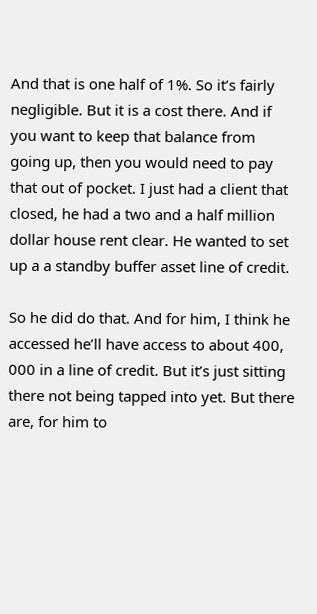And that is one half of 1%. So it’s fairly negligible. But it is a cost there. And if you want to keep that balance from going up, then you would need to pay that out of pocket. I just had a client that closed, he had a two and a half million dollar house rent clear. He wanted to set up a a standby buffer asset line of credit.

So he did do that. And for him, I think he accessed he’ll have access to about 400, 000 in a line of credit. But it’s just sitting there not being tapped into yet. But there are, for him to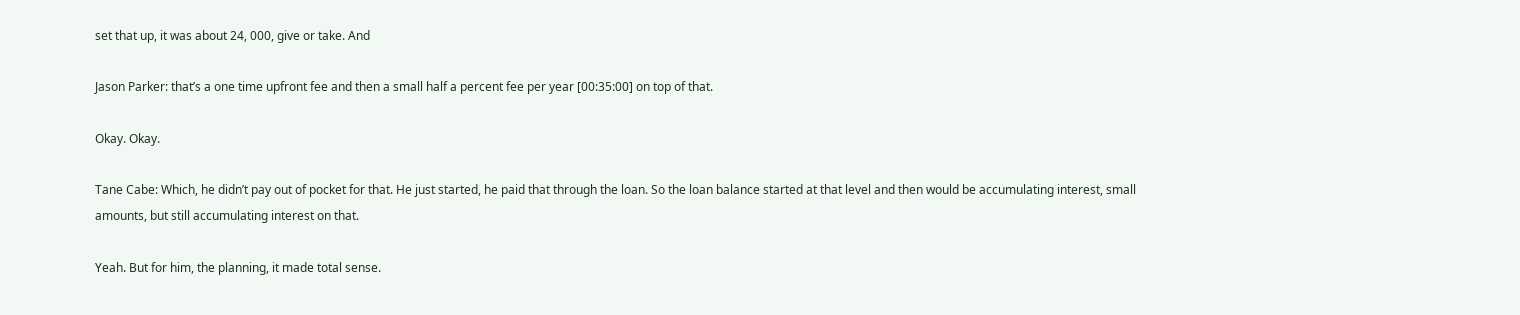set that up, it was about 24, 000, give or take. And

Jason Parker: that’s a one time upfront fee and then a small half a percent fee per year [00:35:00] on top of that.

Okay. Okay.

Tane Cabe: Which, he didn’t pay out of pocket for that. He just started, he paid that through the loan. So the loan balance started at that level and then would be accumulating interest, small amounts, but still accumulating interest on that.

Yeah. But for him, the planning, it made total sense.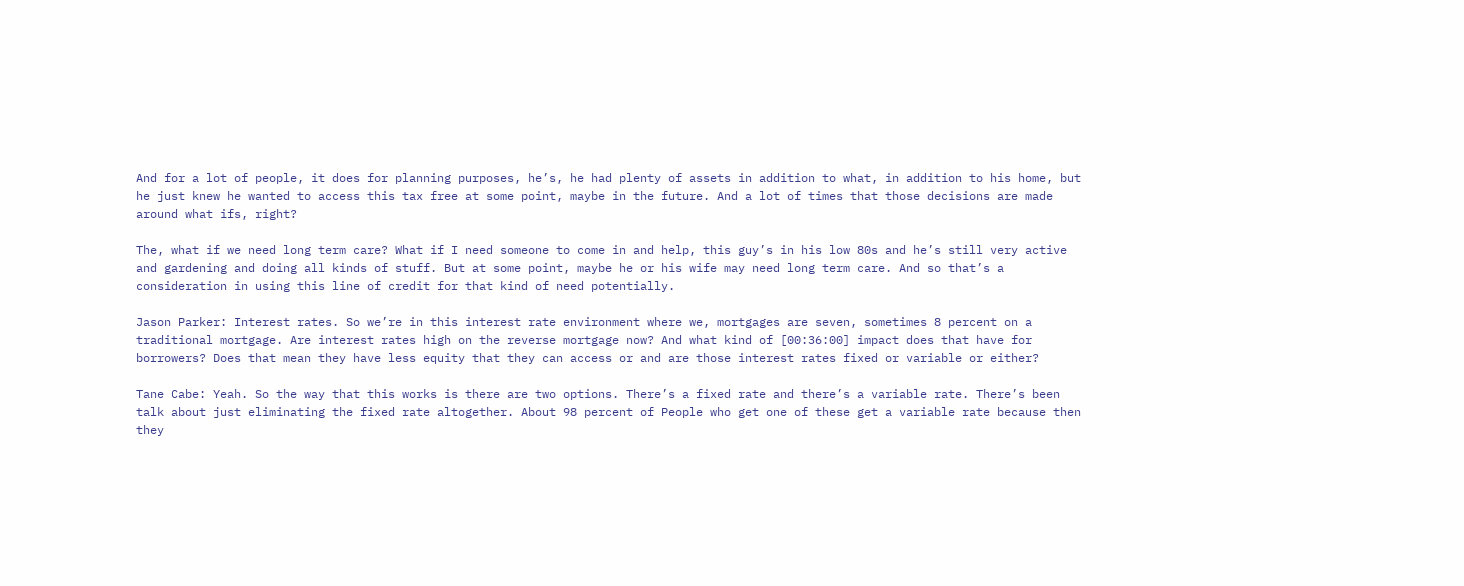And for a lot of people, it does for planning purposes, he’s, he had plenty of assets in addition to what, in addition to his home, but he just knew he wanted to access this tax free at some point, maybe in the future. And a lot of times that those decisions are made around what ifs, right?

The, what if we need long term care? What if I need someone to come in and help, this guy’s in his low 80s and he’s still very active and gardening and doing all kinds of stuff. But at some point, maybe he or his wife may need long term care. And so that’s a consideration in using this line of credit for that kind of need potentially.

Jason Parker: Interest rates. So we’re in this interest rate environment where we, mortgages are seven, sometimes 8 percent on a traditional mortgage. Are interest rates high on the reverse mortgage now? And what kind of [00:36:00] impact does that have for borrowers? Does that mean they have less equity that they can access or and are those interest rates fixed or variable or either?

Tane Cabe: Yeah. So the way that this works is there are two options. There’s a fixed rate and there’s a variable rate. There’s been talk about just eliminating the fixed rate altogether. About 98 percent of People who get one of these get a variable rate because then they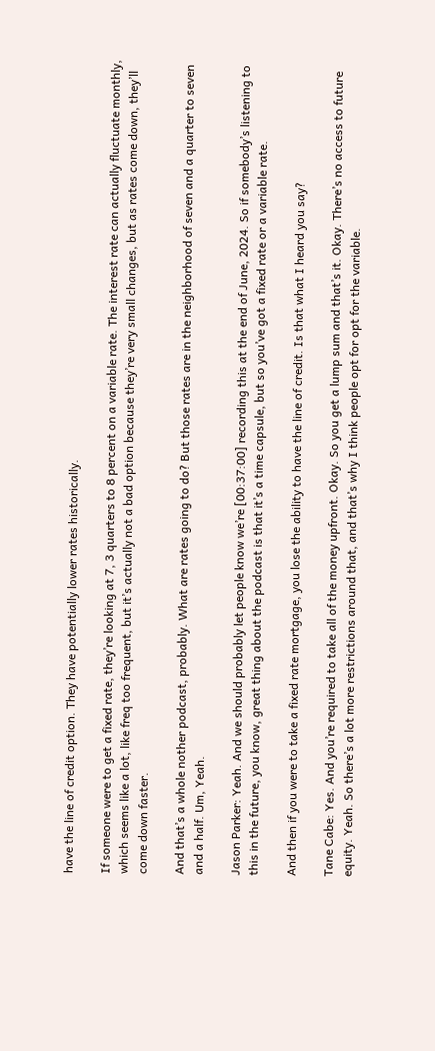have the line of credit option. They have potentially lower rates historically.

If someone were to get a fixed rate, they’re looking at 7, 3 quarters to 8 percent on a variable rate. The interest rate can actually fluctuate monthly, which seems like a lot, like freq too frequent, but it’s actually not a bad option because they’re very small changes, but as rates come down, they’ll come down faster.

And that’s a whole nother podcast, probably. What are rates going to do? But those rates are in the neighborhood of seven and a quarter to seven and a half. Um, Yeah.

Jason Parker: Yeah. And we should probably let people know we’re [00:37:00] recording this at the end of June, 2024. So if somebody’s listening to this in the future, you know, great thing about the podcast is that it’s a time capsule, but so you’ve got a fixed rate or a variable rate.

And then if you were to take a fixed rate mortgage, you lose the ability to have the line of credit. Is that what I heard you say?

Tane Cabe: Yes. And you’re required to take all of the money upfront. Okay. So you get a lump sum and that’s it. Okay. There’s no access to future equity. Yeah. So there’s a lot more restrictions around that, and that’s why I think people opt for opt for the variable.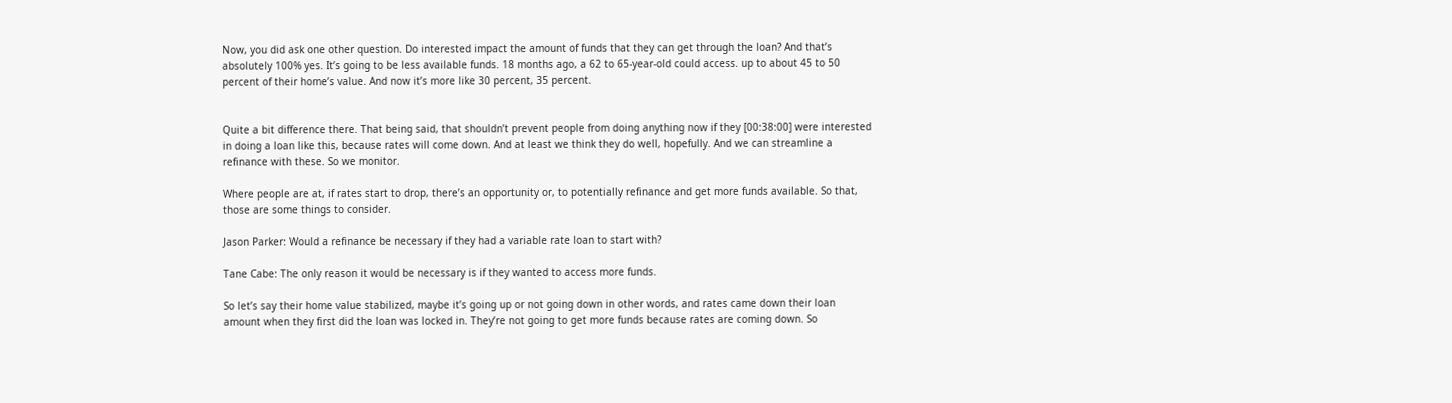Now, you did ask one other question. Do interested impact the amount of funds that they can get through the loan? And that’s absolutely 100% yes. It’s going to be less available funds. 18 months ago, a 62 to 65-year-old could access. up to about 45 to 50 percent of their home’s value. And now it’s more like 30 percent, 35 percent.


Quite a bit difference there. That being said, that shouldn’t prevent people from doing anything now if they [00:38:00] were interested in doing a loan like this, because rates will come down. And at least we think they do well, hopefully. And we can streamline a refinance with these. So we monitor.

Where people are at, if rates start to drop, there’s an opportunity or, to potentially refinance and get more funds available. So that, those are some things to consider.

Jason Parker: Would a refinance be necessary if they had a variable rate loan to start with?

Tane Cabe: The only reason it would be necessary is if they wanted to access more funds.

So let’s say their home value stabilized, maybe it’s going up or not going down in other words, and rates came down their loan amount when they first did the loan was locked in. They’re not going to get more funds because rates are coming down. So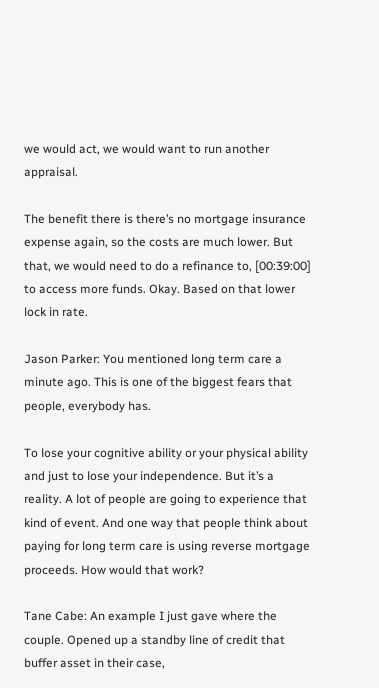we would act, we would want to run another appraisal.

The benefit there is there’s no mortgage insurance expense again, so the costs are much lower. But that, we would need to do a refinance to, [00:39:00] to access more funds. Okay. Based on that lower lock in rate.

Jason Parker: You mentioned long term care a minute ago. This is one of the biggest fears that people, everybody has.

To lose your cognitive ability or your physical ability and just to lose your independence. But it’s a reality. A lot of people are going to experience that kind of event. And one way that people think about paying for long term care is using reverse mortgage proceeds. How would that work?

Tane Cabe: An example I just gave where the couple. Opened up a standby line of credit that buffer asset in their case,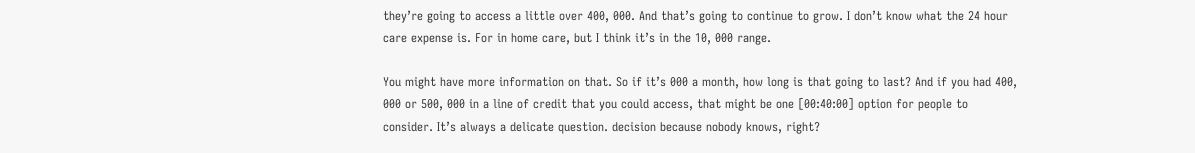they’re going to access a little over 400, 000. And that’s going to continue to grow. I don’t know what the 24 hour care expense is. For in home care, but I think it’s in the 10, 000 range.

You might have more information on that. So if it’s 000 a month, how long is that going to last? And if you had 400, 000 or 500, 000 in a line of credit that you could access, that might be one [00:40:00] option for people to consider. It’s always a delicate question. decision because nobody knows, right?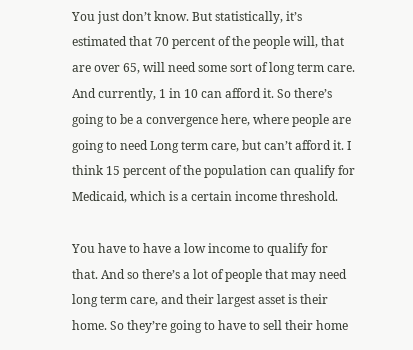You just don’t know. But statistically, it’s estimated that 70 percent of the people will, that are over 65, will need some sort of long term care. And currently, 1 in 10 can afford it. So there’s going to be a convergence here, where people are going to need Long term care, but can’t afford it. I think 15 percent of the population can qualify for Medicaid, which is a certain income threshold.

You have to have a low income to qualify for that. And so there’s a lot of people that may need long term care, and their largest asset is their home. So they’re going to have to sell their home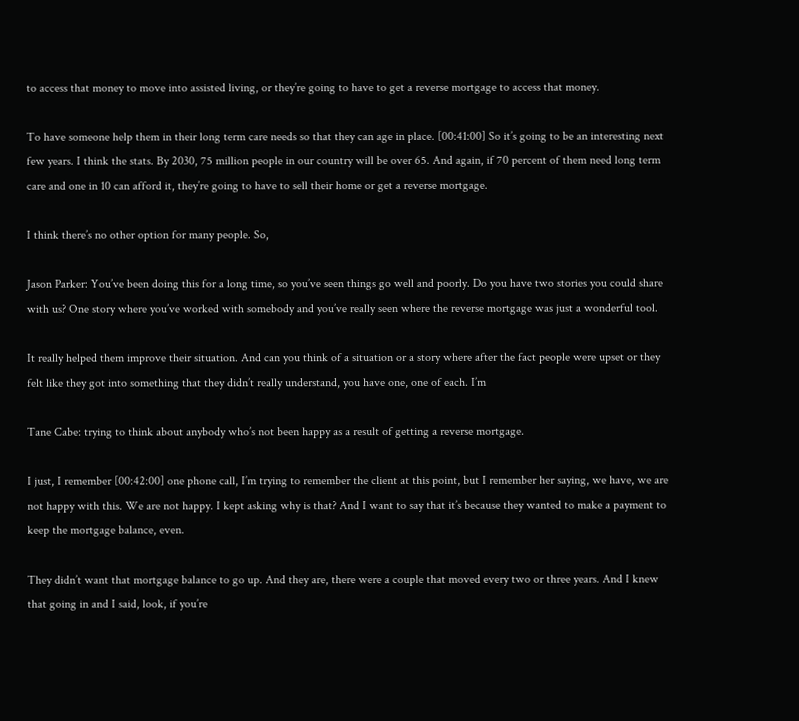to access that money to move into assisted living, or they’re going to have to get a reverse mortgage to access that money.

To have someone help them in their long term care needs so that they can age in place. [00:41:00] So it’s going to be an interesting next few years. I think the stats. By 2030, 75 million people in our country will be over 65. And again, if 70 percent of them need long term care and one in 10 can afford it, they’re going to have to sell their home or get a reverse mortgage.

I think there’s no other option for many people. So,

Jason Parker: You’ve been doing this for a long time, so you’ve seen things go well and poorly. Do you have two stories you could share with us? One story where you’ve worked with somebody and you’ve really seen where the reverse mortgage was just a wonderful tool.

It really helped them improve their situation. And can you think of a situation or a story where after the fact people were upset or they felt like they got into something that they didn’t really understand, you have one, one of each. I’m

Tane Cabe: trying to think about anybody who’s not been happy as a result of getting a reverse mortgage.

I just, I remember [00:42:00] one phone call, I’m trying to remember the client at this point, but I remember her saying, we have, we are not happy with this. We are not happy. I kept asking why is that? And I want to say that it’s because they wanted to make a payment to keep the mortgage balance, even.

They didn’t want that mortgage balance to go up. And they are, there were a couple that moved every two or three years. And I knew that going in and I said, look, if you’re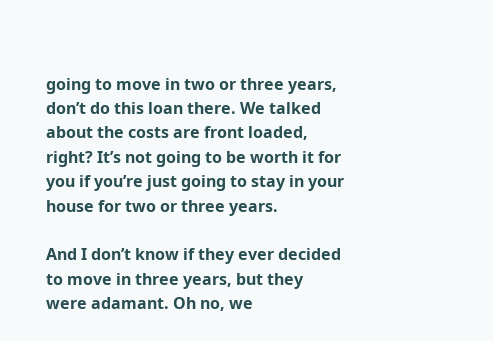going to move in two or three years, don’t do this loan there. We talked about the costs are front loaded, right? It’s not going to be worth it for you if you’re just going to stay in your house for two or three years.

And I don’t know if they ever decided to move in three years, but they were adamant. Oh no, we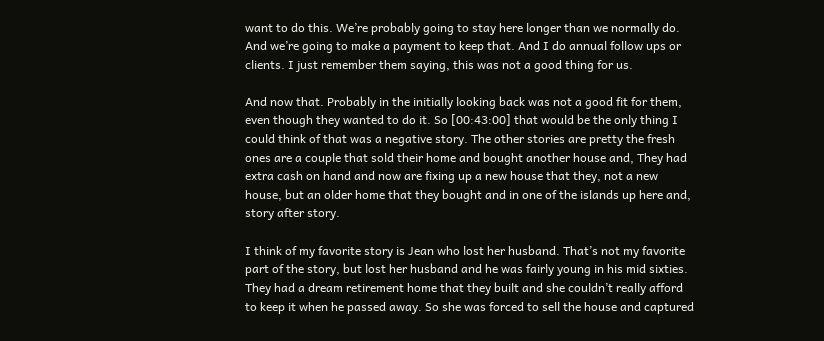want to do this. We’re probably going to stay here longer than we normally do. And we’re going to make a payment to keep that. And I do annual follow ups or clients. I just remember them saying, this was not a good thing for us.

And now that. Probably in the initially looking back was not a good fit for them, even though they wanted to do it. So [00:43:00] that would be the only thing I could think of that was a negative story. The other stories are pretty the fresh ones are a couple that sold their home and bought another house and, They had extra cash on hand and now are fixing up a new house that they, not a new house, but an older home that they bought and in one of the islands up here and, story after story.

I think of my favorite story is Jean who lost her husband. That’s not my favorite part of the story, but lost her husband and he was fairly young in his mid sixties. They had a dream retirement home that they built and she couldn’t really afford to keep it when he passed away. So she was forced to sell the house and captured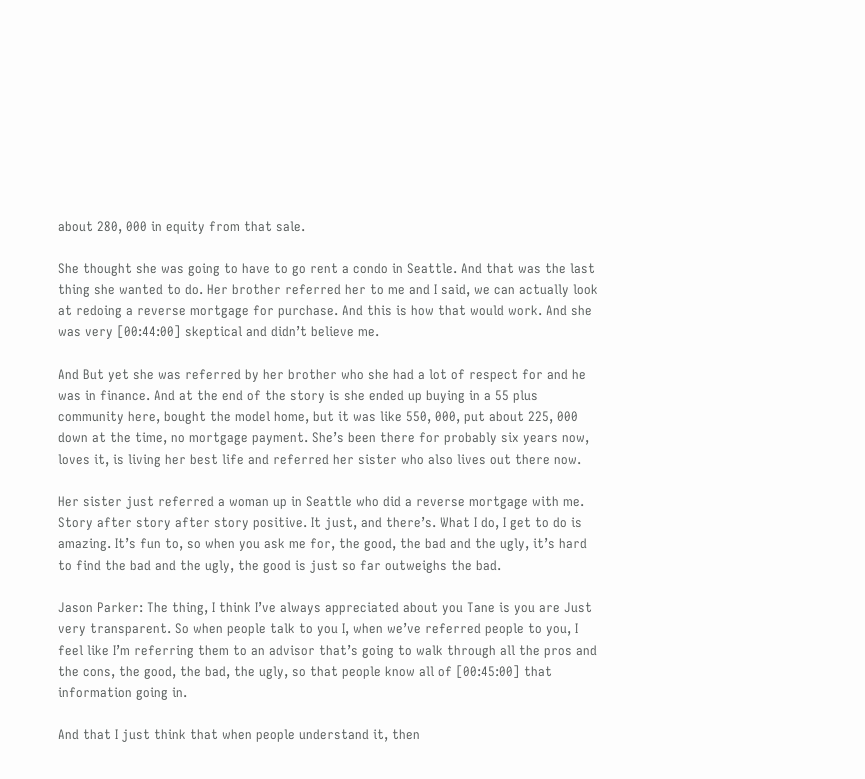about 280, 000 in equity from that sale.

She thought she was going to have to go rent a condo in Seattle. And that was the last thing she wanted to do. Her brother referred her to me and I said, we can actually look at redoing a reverse mortgage for purchase. And this is how that would work. And she was very [00:44:00] skeptical and didn’t believe me.

And But yet she was referred by her brother who she had a lot of respect for and he was in finance. And at the end of the story is she ended up buying in a 55 plus community here, bought the model home, but it was like 550, 000, put about 225, 000 down at the time, no mortgage payment. She’s been there for probably six years now, loves it, is living her best life and referred her sister who also lives out there now.

Her sister just referred a woman up in Seattle who did a reverse mortgage with me. Story after story after story positive. It just, and there’s. What I do, I get to do is amazing. It’s fun to, so when you ask me for, the good, the bad and the ugly, it’s hard to find the bad and the ugly, the good is just so far outweighs the bad.

Jason Parker: The thing, I think I’ve always appreciated about you Tane is you are Just very transparent. So when people talk to you I, when we’ve referred people to you, I feel like I’m referring them to an advisor that’s going to walk through all the pros and the cons, the good, the bad, the ugly, so that people know all of [00:45:00] that information going in.

And that I just think that when people understand it, then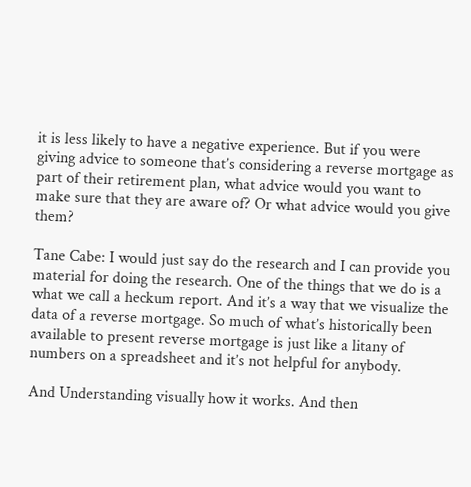it is less likely to have a negative experience. But if you were giving advice to someone that’s considering a reverse mortgage as part of their retirement plan, what advice would you want to make sure that they are aware of? Or what advice would you give them?

Tane Cabe: I would just say do the research and I can provide you material for doing the research. One of the things that we do is a what we call a heckum report. And it’s a way that we visualize the data of a reverse mortgage. So much of what’s historically been available to present reverse mortgage is just like a litany of numbers on a spreadsheet and it’s not helpful for anybody.

And Understanding visually how it works. And then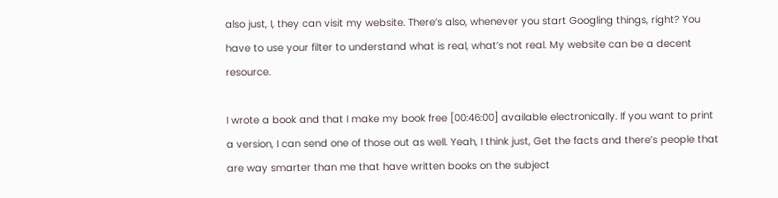also just, I, they can visit my website. There’s also, whenever you start Googling things, right? You have to use your filter to understand what is real, what’s not real. My website can be a decent resource.

I wrote a book and that I make my book free [00:46:00] available electronically. If you want to print a version, I can send one of those out as well. Yeah, I think just, Get the facts and there’s people that are way smarter than me that have written books on the subject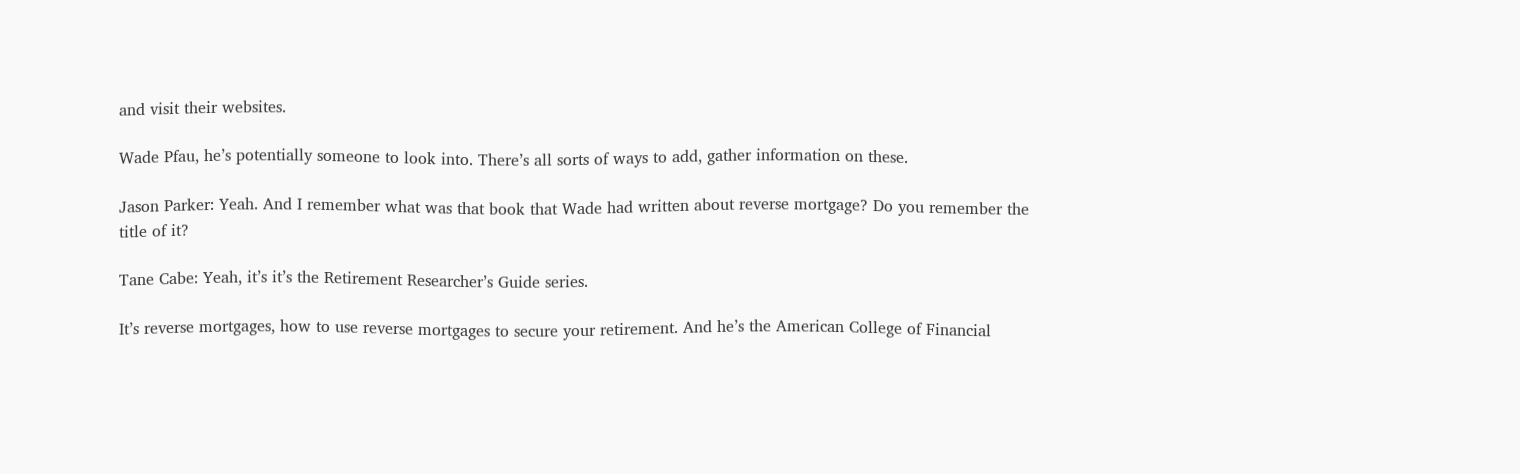and visit their websites.

Wade Pfau, he’s potentially someone to look into. There’s all sorts of ways to add, gather information on these.

Jason Parker: Yeah. And I remember what was that book that Wade had written about reverse mortgage? Do you remember the title of it?

Tane Cabe: Yeah, it’s it’s the Retirement Researcher’s Guide series.

It’s reverse mortgages, how to use reverse mortgages to secure your retirement. And he’s the American College of Financial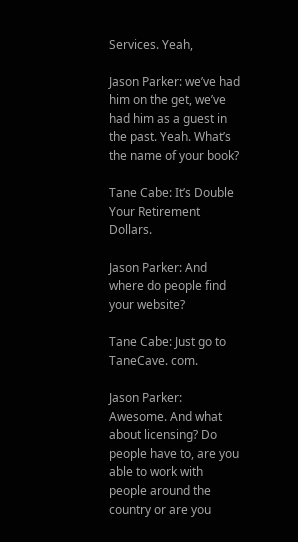Services. Yeah,

Jason Parker: we’ve had him on the get, we’ve had him as a guest in the past. Yeah. What’s the name of your book?

Tane Cabe: It’s Double Your Retirement Dollars.

Jason Parker: And where do people find your website?

Tane Cabe: Just go to TaneCave. com.

Jason Parker: Awesome. And what about licensing? Do people have to, are you able to work with people around the country or are you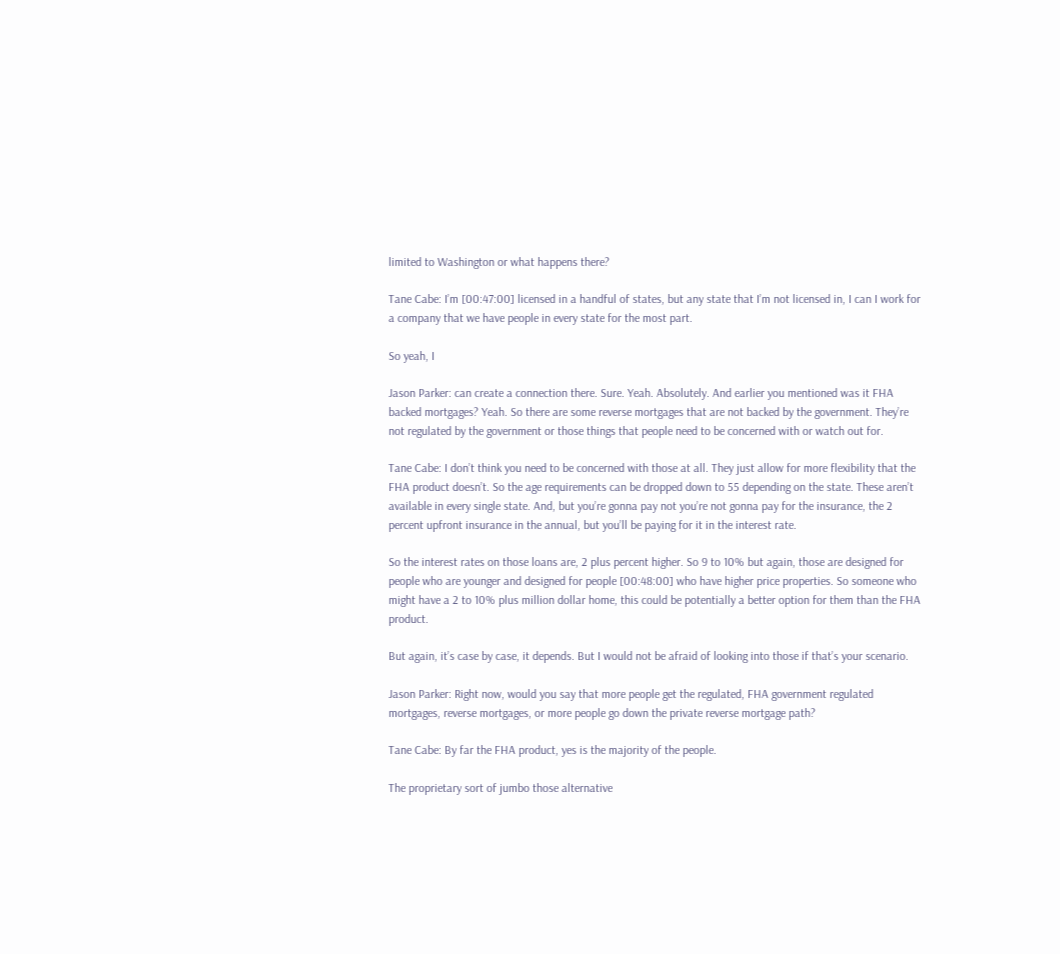limited to Washington or what happens there?

Tane Cabe: I’m [00:47:00] licensed in a handful of states, but any state that I’m not licensed in, I can I work for a company that we have people in every state for the most part.

So yeah, I

Jason Parker: can create a connection there. Sure. Yeah. Absolutely. And earlier you mentioned was it FHA backed mortgages? Yeah. So there are some reverse mortgages that are not backed by the government. They’re not regulated by the government or those things that people need to be concerned with or watch out for.

Tane Cabe: I don’t think you need to be concerned with those at all. They just allow for more flexibility that the FHA product doesn’t. So the age requirements can be dropped down to 55 depending on the state. These aren’t available in every single state. And, but you’re gonna pay not you’re not gonna pay for the insurance, the 2 percent upfront insurance in the annual, but you’ll be paying for it in the interest rate.

So the interest rates on those loans are, 2 plus percent higher. So 9 to 10% but again, those are designed for people who are younger and designed for people [00:48:00] who have higher price properties. So someone who might have a 2 to 10% plus million dollar home, this could be potentially a better option for them than the FHA product.

But again, it’s case by case, it depends. But I would not be afraid of looking into those if that’s your scenario.

Jason Parker: Right now, would you say that more people get the regulated, FHA government regulated mortgages, reverse mortgages, or more people go down the private reverse mortgage path?

Tane Cabe: By far the FHA product, yes is the majority of the people.

The proprietary sort of jumbo those alternative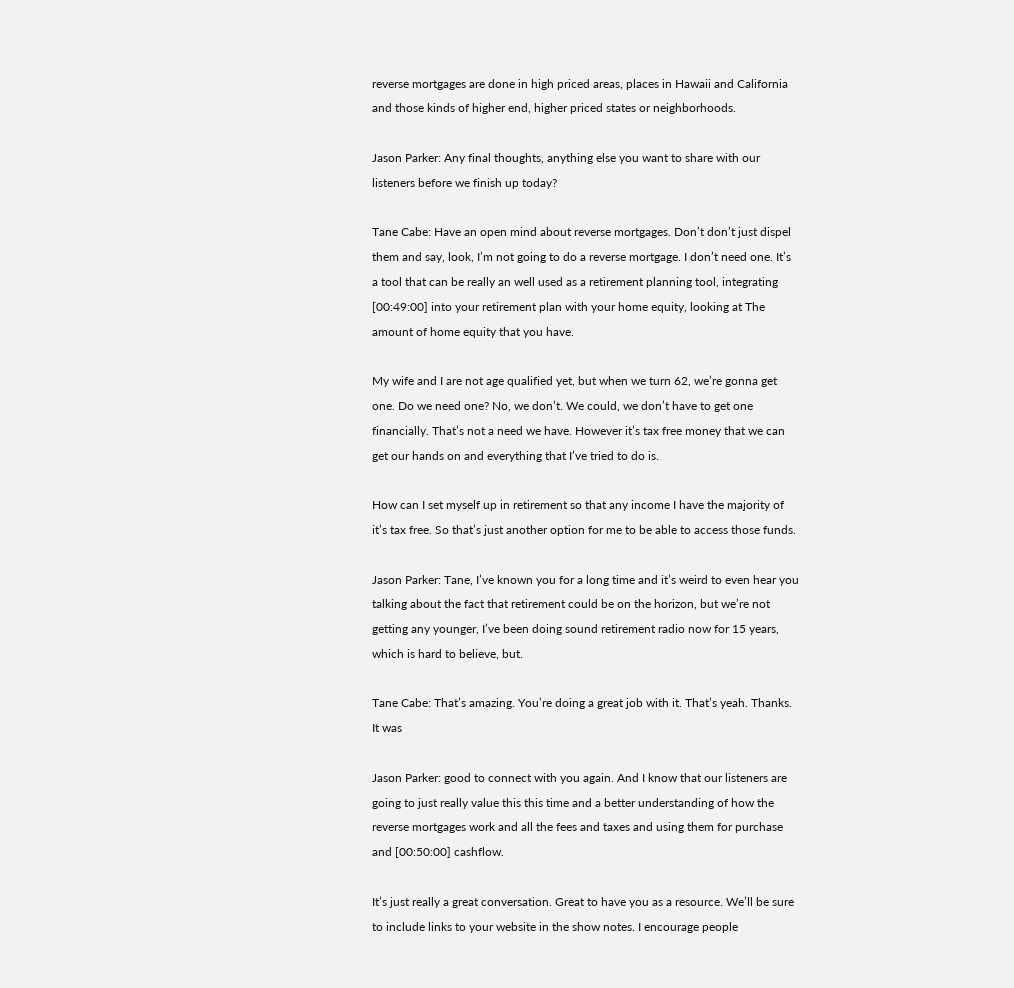reverse mortgages are done in high priced areas, places in Hawaii and California and those kinds of higher end, higher priced states or neighborhoods.

Jason Parker: Any final thoughts, anything else you want to share with our listeners before we finish up today?

Tane Cabe: Have an open mind about reverse mortgages. Don’t don’t just dispel them and say, look, I’m not going to do a reverse mortgage. I don’t need one. It’s a tool that can be really an well used as a retirement planning tool, integrating [00:49:00] into your retirement plan with your home equity, looking at The amount of home equity that you have.

My wife and I are not age qualified yet, but when we turn 62, we’re gonna get one. Do we need one? No, we don’t. We could, we don’t have to get one financially. That’s not a need we have. However it’s tax free money that we can get our hands on and everything that I’ve tried to do is.

How can I set myself up in retirement so that any income I have the majority of it’s tax free. So that’s just another option for me to be able to access those funds.

Jason Parker: Tane, I’ve known you for a long time and it’s weird to even hear you talking about the fact that retirement could be on the horizon, but we’re not getting any younger, I’ve been doing sound retirement radio now for 15 years, which is hard to believe, but.

Tane Cabe: That’s amazing. You’re doing a great job with it. That’s yeah. Thanks. It was

Jason Parker: good to connect with you again. And I know that our listeners are going to just really value this this time and a better understanding of how the reverse mortgages work and all the fees and taxes and using them for purchase and [00:50:00] cashflow.

It’s just really a great conversation. Great to have you as a resource. We’ll be sure to include links to your website in the show notes. I encourage people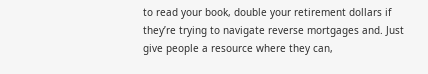to read your book, double your retirement dollars if they’re trying to navigate reverse mortgages and. Just give people a resource where they can,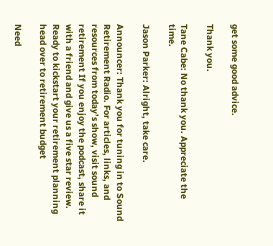get some good advice.

Thank you.

Tane Cabe: No thank you. Appreciate the time.

Jason Parker: Alright, take care.

Announcer: Thank you for tuning in to Sound Retirement Radio. For articles, links, and resources from today’s show, visit sound retirement If you enjoy the podcast, share it with a friend and give us a five star review. Ready to kickstart your retirement planning head over to retirement budget

Need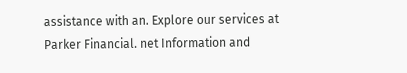assistance with an. Explore our services at Parker Financial. net Information and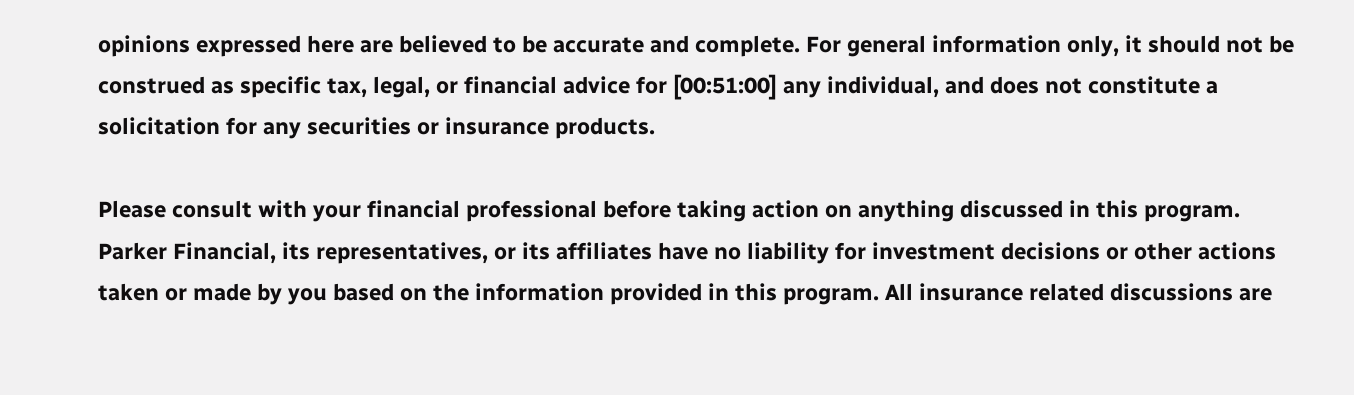opinions expressed here are believed to be accurate and complete. For general information only, it should not be construed as specific tax, legal, or financial advice for [00:51:00] any individual, and does not constitute a solicitation for any securities or insurance products.

Please consult with your financial professional before taking action on anything discussed in this program. Parker Financial, its representatives, or its affiliates have no liability for investment decisions or other actions taken or made by you based on the information provided in this program. All insurance related discussions are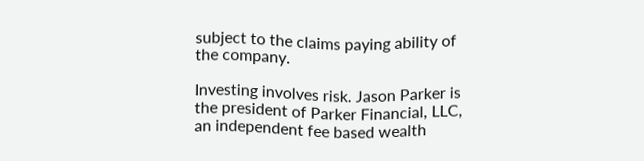subject to the claims paying ability of the company.

Investing involves risk. Jason Parker is the president of Parker Financial, LLC, an independent fee based wealth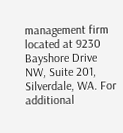management firm located at 9230 Bayshore Drive NW, Suite 201, Silverdale, WA. For additional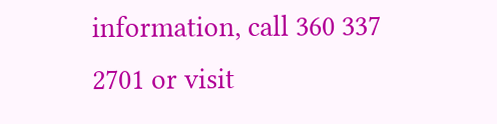information, call 360 337 2701 or visit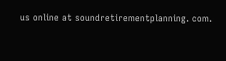us online at soundretirementplanning. com.